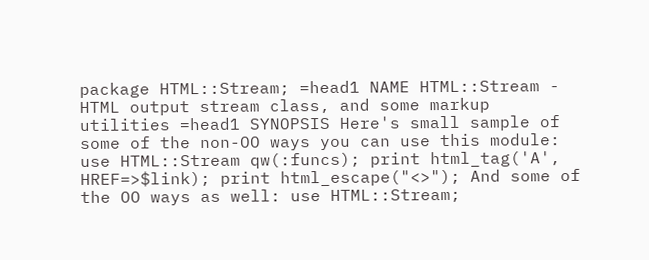package HTML::Stream; =head1 NAME HTML::Stream - HTML output stream class, and some markup utilities =head1 SYNOPSIS Here's small sample of some of the non-OO ways you can use this module: use HTML::Stream qw(:funcs); print html_tag('A', HREF=>$link); print html_escape("<>"); And some of the OO ways as well: use HTML::Stream;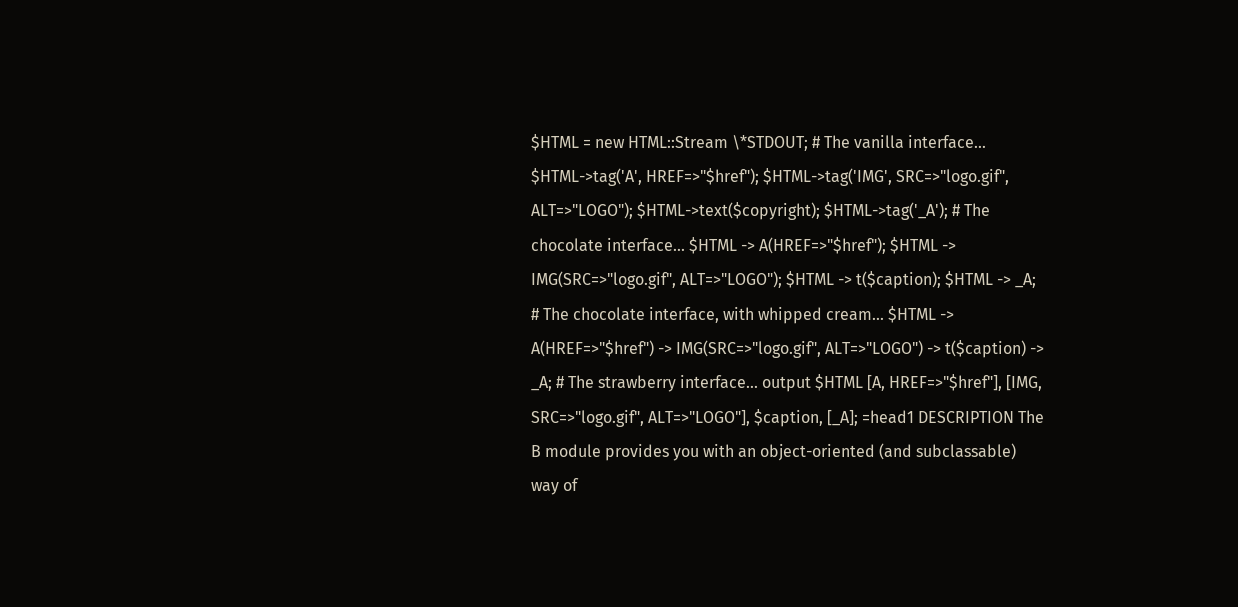$HTML = new HTML::Stream \*STDOUT; # The vanilla interface... $HTML->tag('A', HREF=>"$href"); $HTML->tag('IMG', SRC=>"logo.gif", ALT=>"LOGO"); $HTML->text($copyright); $HTML->tag('_A'); # The chocolate interface... $HTML -> A(HREF=>"$href"); $HTML -> IMG(SRC=>"logo.gif", ALT=>"LOGO"); $HTML -> t($caption); $HTML -> _A; # The chocolate interface, with whipped cream... $HTML -> A(HREF=>"$href") -> IMG(SRC=>"logo.gif", ALT=>"LOGO") -> t($caption) -> _A; # The strawberry interface... output $HTML [A, HREF=>"$href"], [IMG, SRC=>"logo.gif", ALT=>"LOGO"], $caption, [_A]; =head1 DESCRIPTION The B module provides you with an object-oriented (and subclassable) way of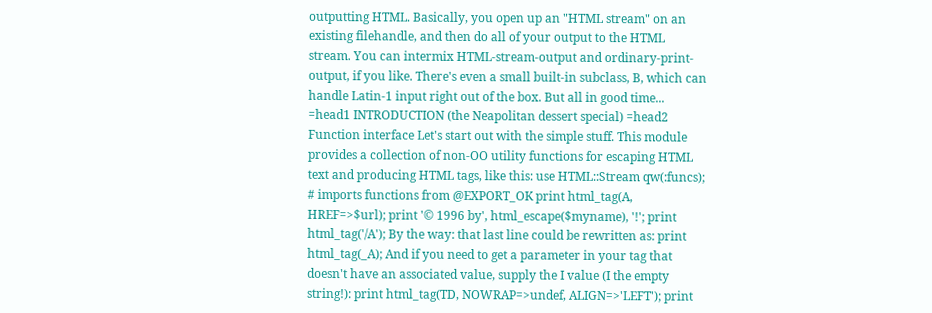outputting HTML. Basically, you open up an "HTML stream" on an existing filehandle, and then do all of your output to the HTML stream. You can intermix HTML-stream-output and ordinary-print-output, if you like. There's even a small built-in subclass, B, which can handle Latin-1 input right out of the box. But all in good time... =head1 INTRODUCTION (the Neapolitan dessert special) =head2 Function interface Let's start out with the simple stuff. This module provides a collection of non-OO utility functions for escaping HTML text and producing HTML tags, like this: use HTML::Stream qw(:funcs); # imports functions from @EXPORT_OK print html_tag(A, HREF=>$url); print '© 1996 by', html_escape($myname), '!'; print html_tag('/A'); By the way: that last line could be rewritten as: print html_tag(_A); And if you need to get a parameter in your tag that doesn't have an associated value, supply the I value (I the empty string!): print html_tag(TD, NOWRAP=>undef, ALIGN=>'LEFT'); print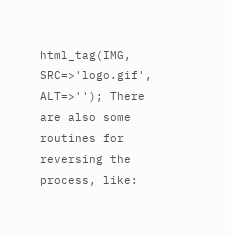html_tag(IMG, SRC=>'logo.gif', ALT=>''); There are also some routines for reversing the process, like: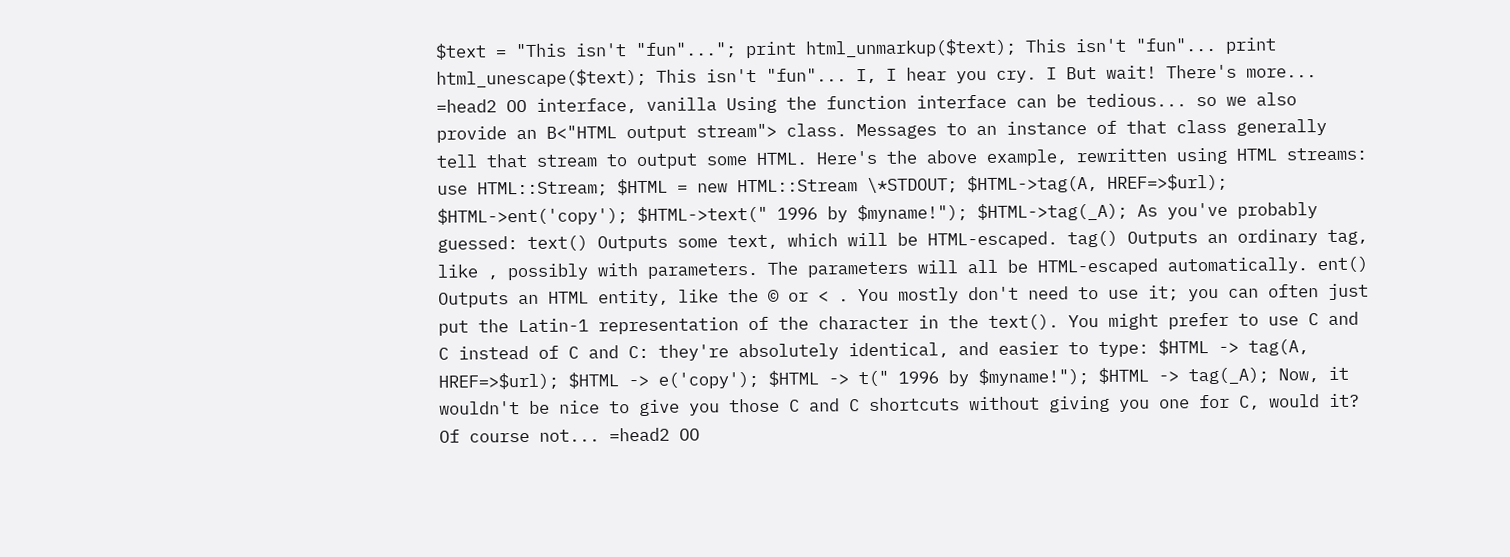$text = "This isn't "fun"..."; print html_unmarkup($text); This isn't "fun"... print html_unescape($text); This isn't "fun"... I, I hear you cry. I But wait! There's more... =head2 OO interface, vanilla Using the function interface can be tedious... so we also provide an B<"HTML output stream"> class. Messages to an instance of that class generally tell that stream to output some HTML. Here's the above example, rewritten using HTML streams: use HTML::Stream; $HTML = new HTML::Stream \*STDOUT; $HTML->tag(A, HREF=>$url); $HTML->ent('copy'); $HTML->text(" 1996 by $myname!"); $HTML->tag(_A); As you've probably guessed: text() Outputs some text, which will be HTML-escaped. tag() Outputs an ordinary tag, like , possibly with parameters. The parameters will all be HTML-escaped automatically. ent() Outputs an HTML entity, like the © or < . You mostly don't need to use it; you can often just put the Latin-1 representation of the character in the text(). You might prefer to use C and C instead of C and C: they're absolutely identical, and easier to type: $HTML -> tag(A, HREF=>$url); $HTML -> e('copy'); $HTML -> t(" 1996 by $myname!"); $HTML -> tag(_A); Now, it wouldn't be nice to give you those C and C shortcuts without giving you one for C, would it? Of course not... =head2 OO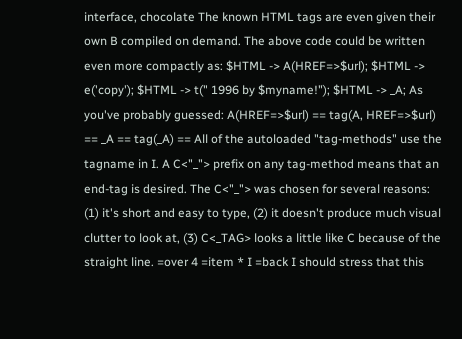interface, chocolate The known HTML tags are even given their own B compiled on demand. The above code could be written even more compactly as: $HTML -> A(HREF=>$url); $HTML -> e('copy'); $HTML -> t(" 1996 by $myname!"); $HTML -> _A; As you've probably guessed: A(HREF=>$url) == tag(A, HREF=>$url) == _A == tag(_A) == All of the autoloaded "tag-methods" use the tagname in I. A C<"_"> prefix on any tag-method means that an end-tag is desired. The C<"_"> was chosen for several reasons: (1) it's short and easy to type, (2) it doesn't produce much visual clutter to look at, (3) C<_TAG> looks a little like C because of the straight line. =over 4 =item * I =back I should stress that this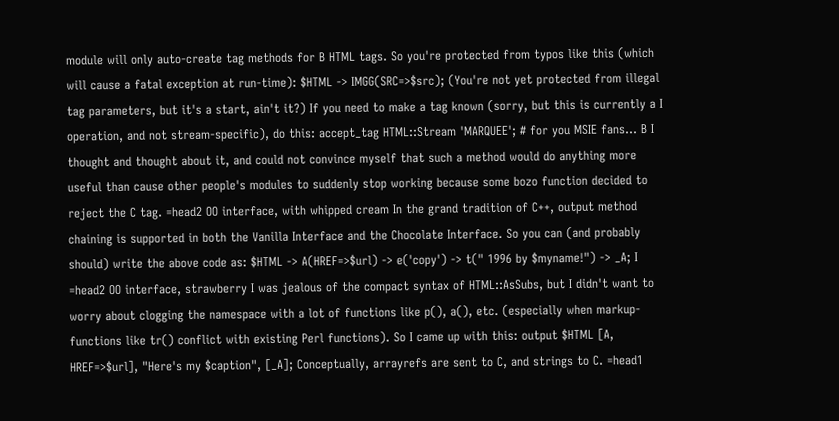module will only auto-create tag methods for B HTML tags. So you're protected from typos like this (which will cause a fatal exception at run-time): $HTML -> IMGG(SRC=>$src); (You're not yet protected from illegal tag parameters, but it's a start, ain't it?) If you need to make a tag known (sorry, but this is currently a I operation, and not stream-specific), do this: accept_tag HTML::Stream 'MARQUEE'; # for you MSIE fans... B I thought and thought about it, and could not convince myself that such a method would do anything more useful than cause other people's modules to suddenly stop working because some bozo function decided to reject the C tag. =head2 OO interface, with whipped cream In the grand tradition of C++, output method chaining is supported in both the Vanilla Interface and the Chocolate Interface. So you can (and probably should) write the above code as: $HTML -> A(HREF=>$url) -> e('copy') -> t(" 1996 by $myname!") -> _A; I =head2 OO interface, strawberry I was jealous of the compact syntax of HTML::AsSubs, but I didn't want to worry about clogging the namespace with a lot of functions like p(), a(), etc. (especially when markup-functions like tr() conflict with existing Perl functions). So I came up with this: output $HTML [A, HREF=>$url], "Here's my $caption", [_A]; Conceptually, arrayrefs are sent to C, and strings to C. =head1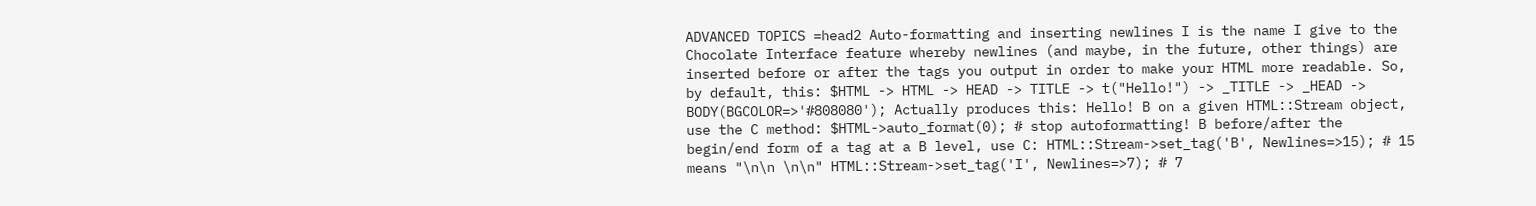ADVANCED TOPICS =head2 Auto-formatting and inserting newlines I is the name I give to the Chocolate Interface feature whereby newlines (and maybe, in the future, other things) are inserted before or after the tags you output in order to make your HTML more readable. So, by default, this: $HTML -> HTML -> HEAD -> TITLE -> t("Hello!") -> _TITLE -> _HEAD -> BODY(BGCOLOR=>'#808080'); Actually produces this: Hello! B on a given HTML::Stream object, use the C method: $HTML->auto_format(0); # stop autoformatting! B before/after the begin/end form of a tag at a B level, use C: HTML::Stream->set_tag('B', Newlines=>15); # 15 means "\n\n \n\n" HTML::Stream->set_tag('I', Newlines=>7); # 7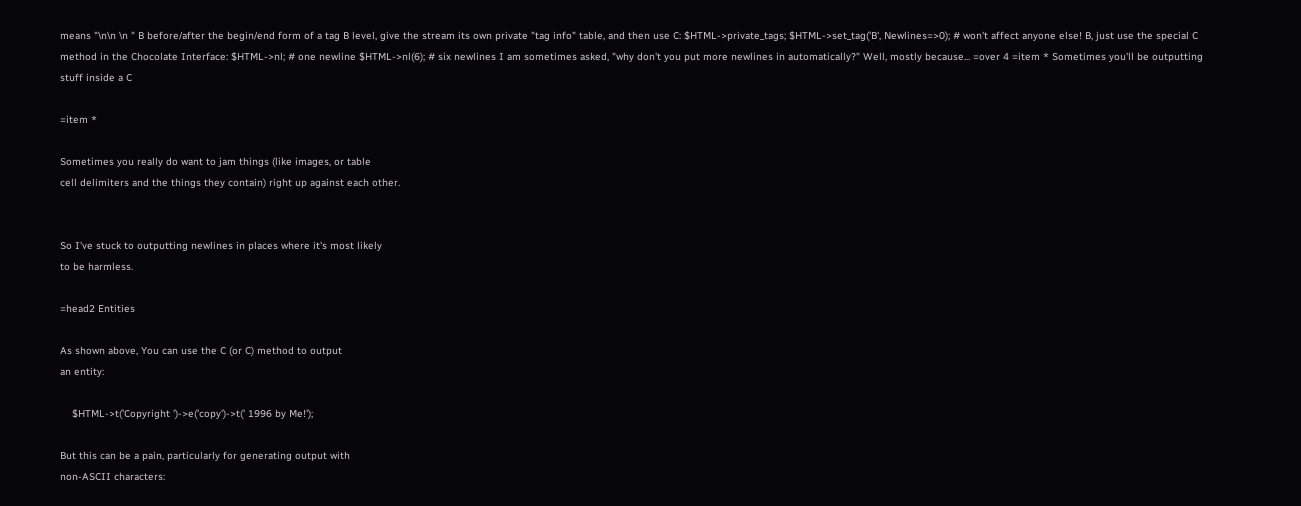means "\n\n \n " B before/after the begin/end form of a tag B level, give the stream its own private "tag info" table, and then use C: $HTML->private_tags; $HTML->set_tag('B', Newlines=>0); # won't affect anyone else! B, just use the special C method in the Chocolate Interface: $HTML->nl; # one newline $HTML->nl(6); # six newlines I am sometimes asked, "why don't you put more newlines in automatically?" Well, mostly because... =over 4 =item * Sometimes you'll be outputting stuff inside a C

=item *

Sometimes you really do want to jam things (like images, or table
cell delimiters and the things they contain) right up against each other.


So I've stuck to outputting newlines in places where it's most likely
to be harmless.

=head2 Entities

As shown above, You can use the C (or C) method to output
an entity:

    $HTML->t('Copyright ')->e('copy')->t(' 1996 by Me!');

But this can be a pain, particularly for generating output with
non-ASCII characters: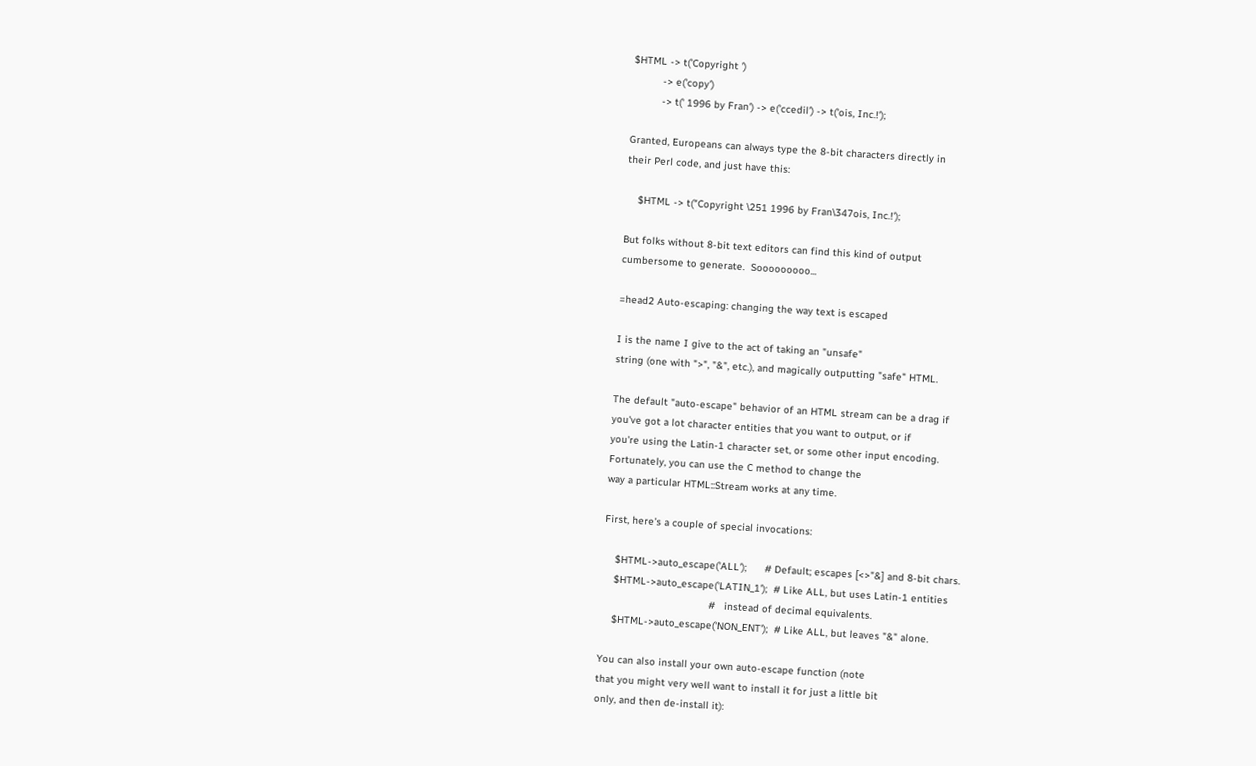$HTML -> t('Copyright ')
          -> e('copy')
          -> t(' 1996 by Fran') -> e('ccedil') -> t('ois, Inc.!');

Granted, Europeans can always type the 8-bit characters directly in
their Perl code, and just have this:

    $HTML -> t("Copyright \251 1996 by Fran\347ois, Inc.!');

But folks without 8-bit text editors can find this kind of output
cumbersome to generate.  Sooooooooo...

=head2 Auto-escaping: changing the way text is escaped

I is the name I give to the act of taking an "unsafe"
string (one with ">", "&", etc.), and magically outputting "safe" HTML.

The default "auto-escape" behavior of an HTML stream can be a drag if
you've got a lot character entities that you want to output, or if
you're using the Latin-1 character set, or some other input encoding.
Fortunately, you can use the C method to change the
way a particular HTML::Stream works at any time.

First, here's a couple of special invocations:

    $HTML->auto_escape('ALL');      # Default; escapes [<>"&] and 8-bit chars.
    $HTML->auto_escape('LATIN_1');  # Like ALL, but uses Latin-1 entities
                                    #   instead of decimal equivalents.
    $HTML->auto_escape('NON_ENT');  # Like ALL, but leaves "&" alone.

You can also install your own auto-escape function (note
that you might very well want to install it for just a little bit
only, and then de-install it):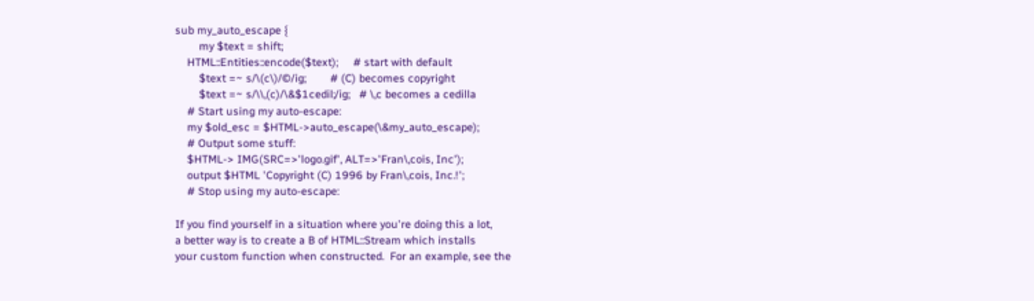sub my_auto_escape {
        my $text = shift;
    HTML::Entities::encode($text);     # start with default
        $text =~ s/\(c\)/©/ig;        # (C) becomes copyright
        $text =~ s/\\,(c)/\&$1cedil;/ig;   # \,c becomes a cedilla
    # Start using my auto-escape:
    my $old_esc = $HTML->auto_escape(\&my_auto_escape);
    # Output some stuff:
    $HTML-> IMG(SRC=>'logo.gif', ALT=>'Fran\,cois, Inc');
    output $HTML 'Copyright (C) 1996 by Fran\,cois, Inc.!';
    # Stop using my auto-escape:

If you find yourself in a situation where you're doing this a lot,
a better way is to create a B of HTML::Stream which installs
your custom function when constructed.  For an example, see the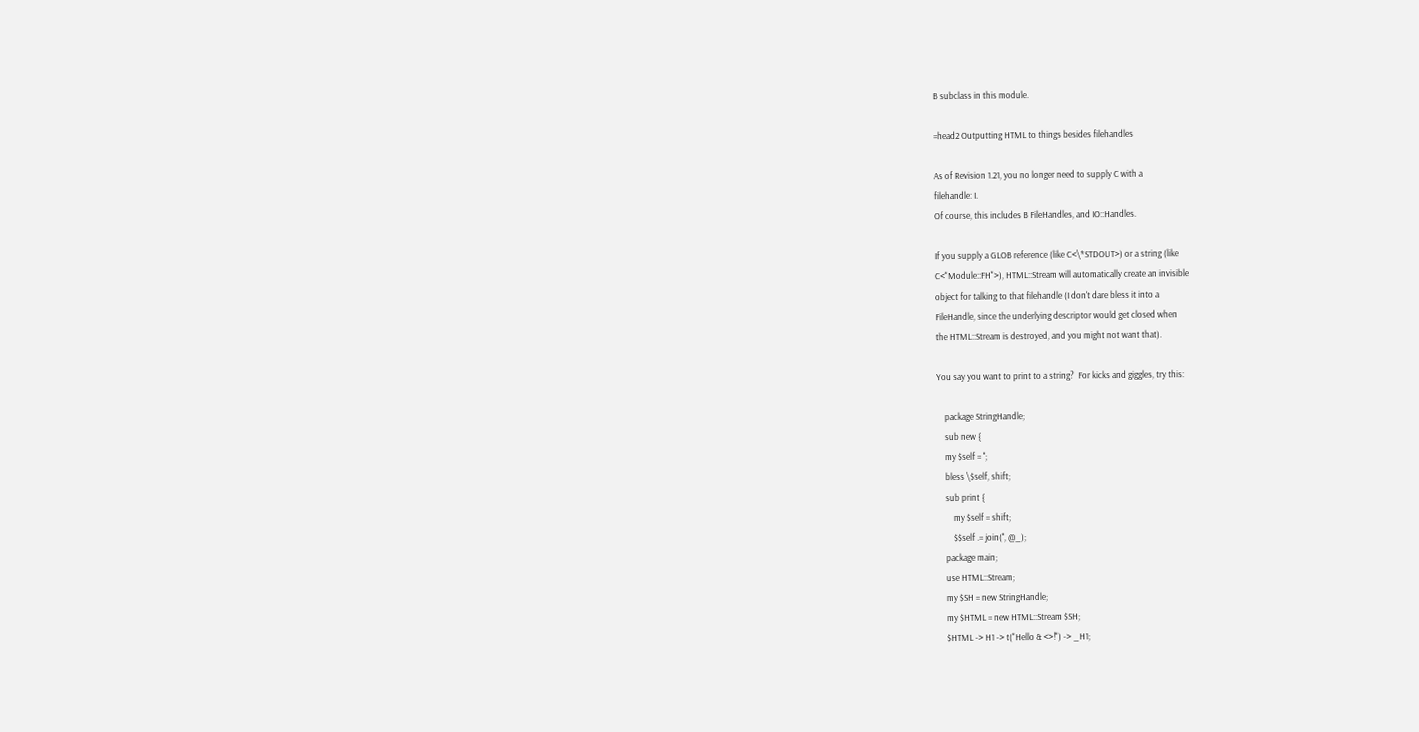B subclass in this module.

=head2 Outputting HTML to things besides filehandles

As of Revision 1.21, you no longer need to supply C with a
filehandle: I.
Of course, this includes B FileHandles, and IO::Handles.

If you supply a GLOB reference (like C<\*STDOUT>) or a string (like
C<"Module::FH">), HTML::Stream will automatically create an invisible
object for talking to that filehandle (I don't dare bless it into a
FileHandle, since the underlying descriptor would get closed when
the HTML::Stream is destroyed, and you might not want that).

You say you want to print to a string?  For kicks and giggles, try this:

    package StringHandle;
    sub new {
    my $self = '';
    bless \$self, shift;
    sub print {
        my $self = shift;
        $$self .= join('', @_);
    package main;
    use HTML::Stream;
    my $SH = new StringHandle;
    my $HTML = new HTML::Stream $SH;
    $HTML -> H1 -> t("Hello & <>!") -> _H1;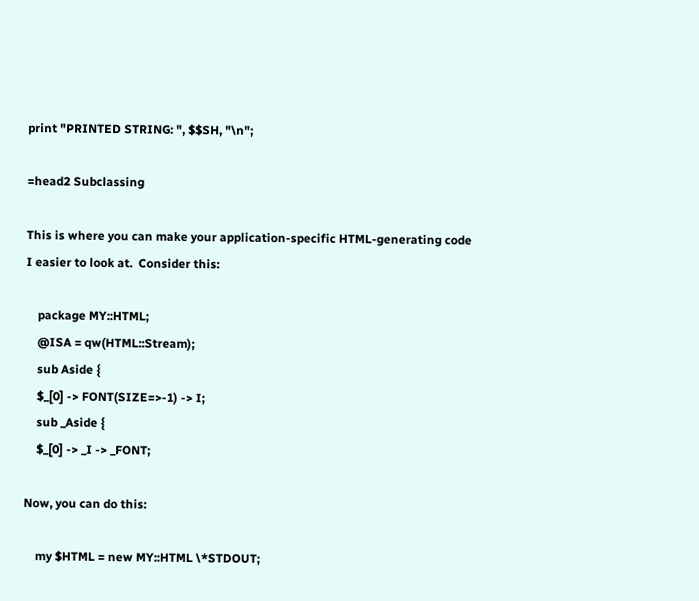print "PRINTED STRING: ", $$SH, "\n";

=head2 Subclassing

This is where you can make your application-specific HTML-generating code
I easier to look at.  Consider this:

    package MY::HTML;
    @ISA = qw(HTML::Stream);
    sub Aside {
    $_[0] -> FONT(SIZE=>-1) -> I;
    sub _Aside {
    $_[0] -> _I -> _FONT;

Now, you can do this:

    my $HTML = new MY::HTML \*STDOUT;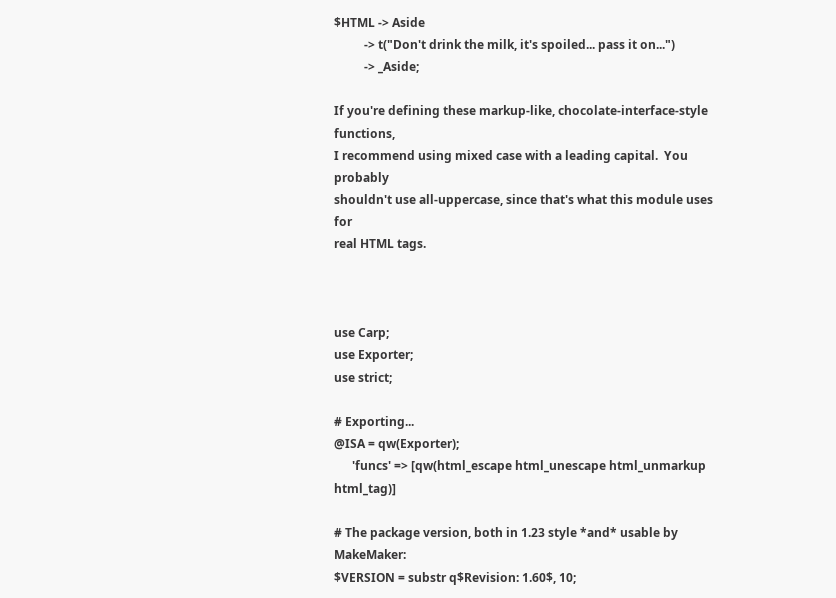$HTML -> Aside
          -> t("Don't drink the milk, it's spoiled... pass it on...")
          -> _Aside;

If you're defining these markup-like, chocolate-interface-style functions,
I recommend using mixed case with a leading capital.  You probably
shouldn't use all-uppercase, since that's what this module uses for
real HTML tags.



use Carp;
use Exporter;
use strict;

# Exporting...
@ISA = qw(Exporter);
      'funcs' => [qw(html_escape html_unescape html_unmarkup html_tag)]

# The package version, both in 1.23 style *and* usable by MakeMaker:
$VERSION = substr q$Revision: 1.60$, 10;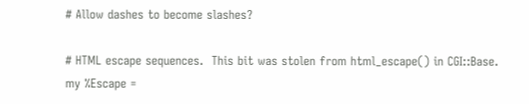# Allow dashes to become slashes?

# HTML escape sequences.  This bit was stolen from html_escape() in CGI::Base.
my %Escape =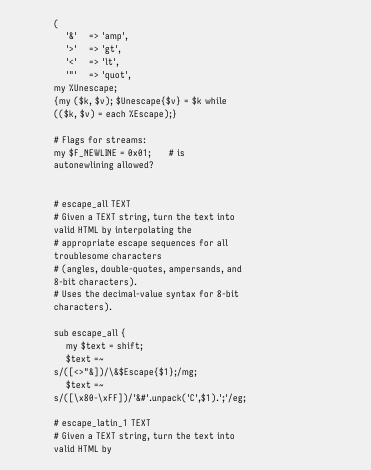(
    '&'    => 'amp',
    '>'    => 'gt',
    '<'    => 'lt',
    '"'    => 'quot',
my %Unescape;
{my ($k, $v); $Unescape{$v} = $k while (($k, $v) = each %Escape);}

# Flags for streams:
my $F_NEWLINE = 0x01;      # is autonewlining allowed?


# escape_all TEXT
# Given a TEXT string, turn the text into valid HTML by interpolating the
# appropriate escape sequences for all troublesome characters
# (angles, double-quotes, ampersands, and 8-bit characters).
# Uses the decimal-value syntax for 8-bit characters).

sub escape_all {
    my $text = shift;
    $text =~ s/([<>"&])/\&$Escape{$1};/mg;
    $text =~ s/([\x80-\xFF])/'&#'.unpack('C',$1).';'/eg;

# escape_latin_1 TEXT
# Given a TEXT string, turn the text into valid HTML by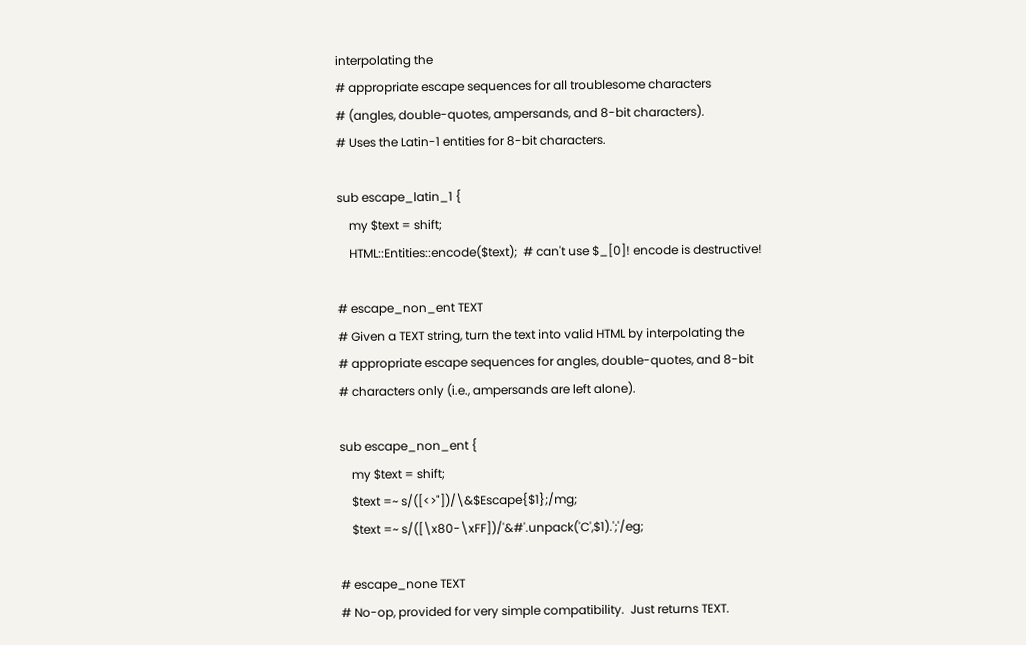interpolating the
# appropriate escape sequences for all troublesome characters
# (angles, double-quotes, ampersands, and 8-bit characters).
# Uses the Latin-1 entities for 8-bit characters.

sub escape_latin_1 {
    my $text = shift;
    HTML::Entities::encode($text);  # can't use $_[0]! encode is destructive!

# escape_non_ent TEXT
# Given a TEXT string, turn the text into valid HTML by interpolating the
# appropriate escape sequences for angles, double-quotes, and 8-bit
# characters only (i.e., ampersands are left alone).

sub escape_non_ent {
    my $text = shift;
    $text =~ s/([<>"])/\&$Escape{$1};/mg;
    $text =~ s/([\x80-\xFF])/'&#'.unpack('C',$1).';'/eg;

# escape_none TEXT
# No-op, provided for very simple compatibility.  Just returns TEXT.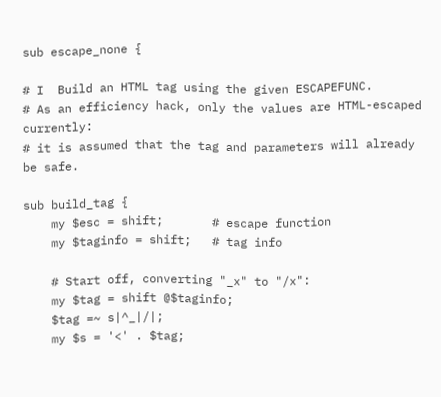sub escape_none {

# I  Build an HTML tag using the given ESCAPEFUNC.
# As an efficiency hack, only the values are HTML-escaped currently:
# it is assumed that the tag and parameters will already be safe.

sub build_tag {
    my $esc = shift;       # escape function
    my $taginfo = shift;   # tag info

    # Start off, converting "_x" to "/x":
    my $tag = shift @$taginfo;
    $tag =~ s|^_|/|;
    my $s = '<' . $tag;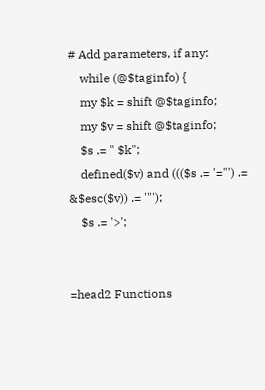# Add parameters, if any:
    while (@$taginfo) {
    my $k = shift @$taginfo;
    my $v = shift @$taginfo;
    $s .= " $k";
    defined($v) and ((($s .= '="') .= &$esc($v)) .= '"');
    $s .= '>';


=head2 Functions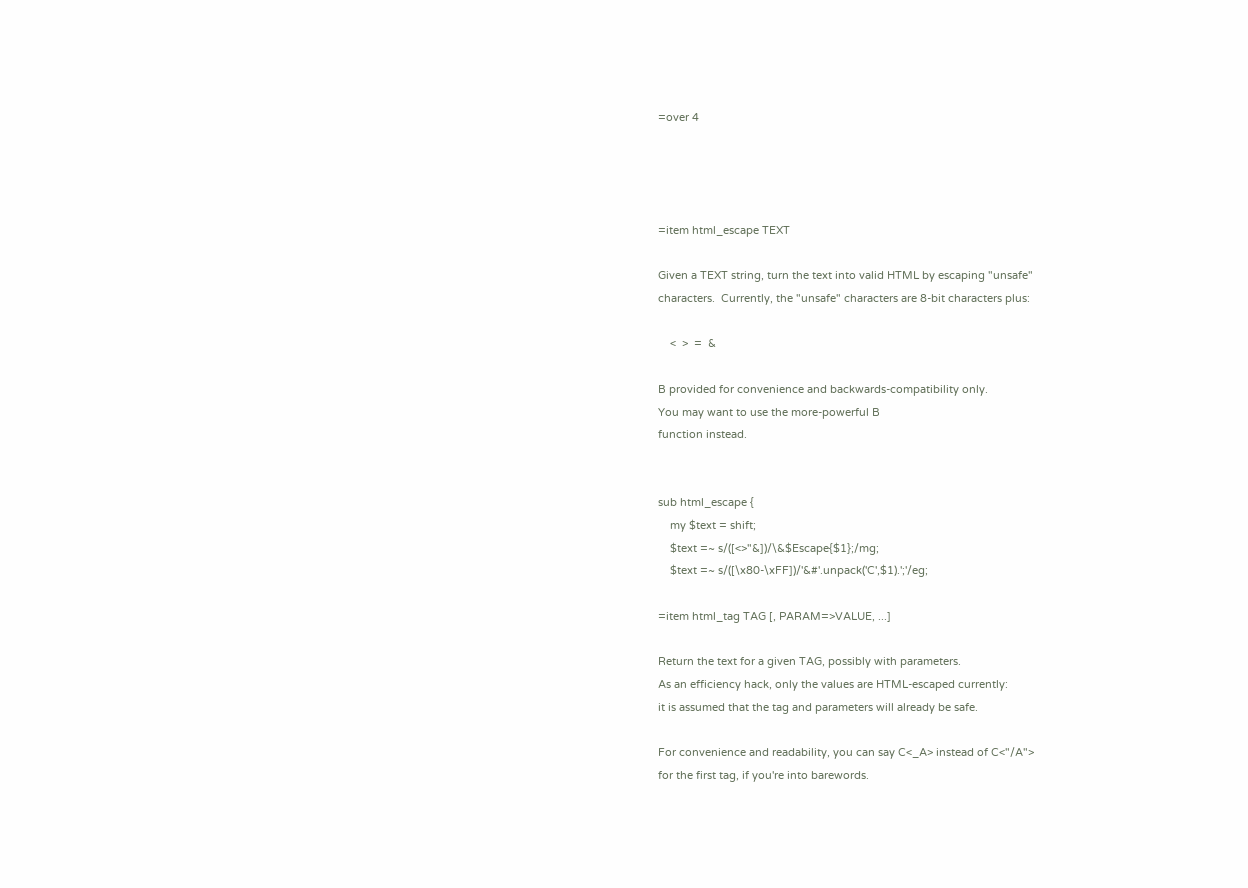=over 4




=item html_escape TEXT

Given a TEXT string, turn the text into valid HTML by escaping "unsafe"
characters.  Currently, the "unsafe" characters are 8-bit characters plus:

    <  >  =  &

B provided for convenience and backwards-compatibility only.
You may want to use the more-powerful B
function instead.


sub html_escape {
    my $text = shift;
    $text =~ s/([<>"&])/\&$Escape{$1};/mg;
    $text =~ s/([\x80-\xFF])/'&#'.unpack('C',$1).';'/eg;

=item html_tag TAG [, PARAM=>VALUE, ...]

Return the text for a given TAG, possibly with parameters.
As an efficiency hack, only the values are HTML-escaped currently:
it is assumed that the tag and parameters will already be safe.

For convenience and readability, you can say C<_A> instead of C<"/A">
for the first tag, if you're into barewords.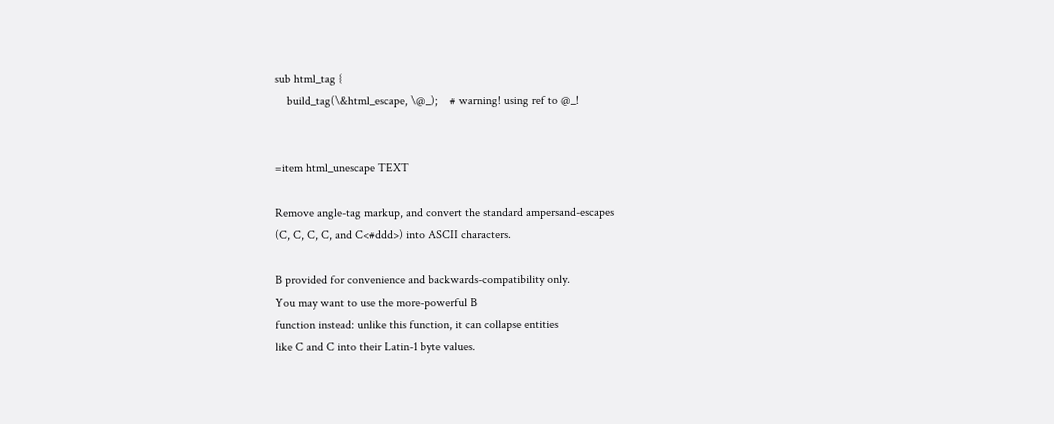sub html_tag {
    build_tag(\&html_escape, \@_);    # warning! using ref to @_!


=item html_unescape TEXT

Remove angle-tag markup, and convert the standard ampersand-escapes
(C, C, C, C, and C<#ddd>) into ASCII characters.

B provided for convenience and backwards-compatibility only.
You may want to use the more-powerful B
function instead: unlike this function, it can collapse entities
like C and C into their Latin-1 byte values.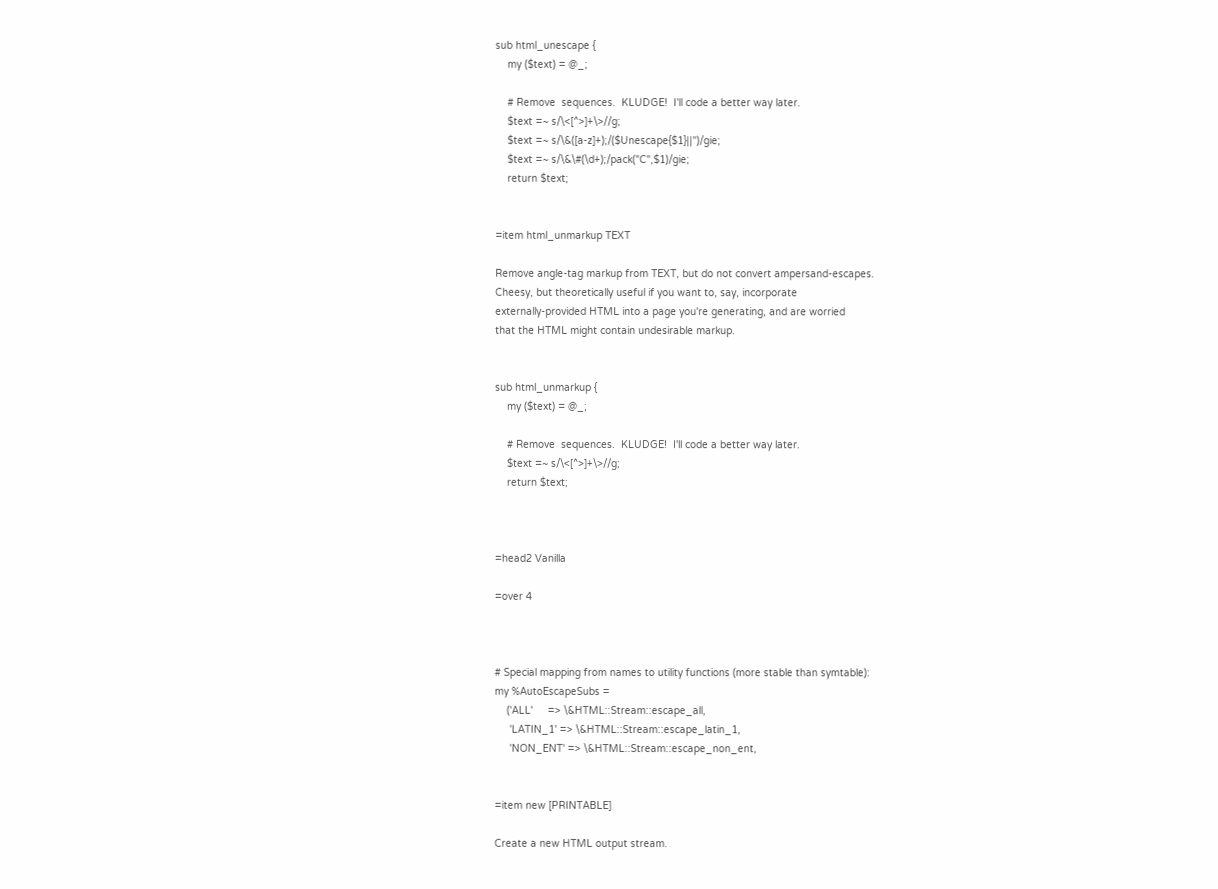sub html_unescape {
    my ($text) = @_;

    # Remove  sequences.  KLUDGE!  I'll code a better way later.
    $text =~ s/\<[^>]+\>//g;
    $text =~ s/\&([a-z]+);/($Unescape{$1}||'')/gie;
    $text =~ s/\&\#(\d+);/pack("C",$1)/gie;
    return $text;


=item html_unmarkup TEXT

Remove angle-tag markup from TEXT, but do not convert ampersand-escapes.
Cheesy, but theoretically useful if you want to, say, incorporate
externally-provided HTML into a page you're generating, and are worried
that the HTML might contain undesirable markup.


sub html_unmarkup {
    my ($text) = @_;

    # Remove  sequences.  KLUDGE!  I'll code a better way later.
    $text =~ s/\<[^>]+\>//g;
    return $text;



=head2 Vanilla

=over 4



# Special mapping from names to utility functions (more stable than symtable):
my %AutoEscapeSubs =
    ('ALL'     => \&HTML::Stream::escape_all,
     'LATIN_1' => \&HTML::Stream::escape_latin_1,
     'NON_ENT' => \&HTML::Stream::escape_non_ent,


=item new [PRINTABLE]

Create a new HTML output stream.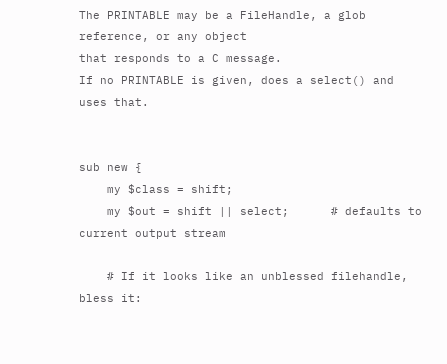The PRINTABLE may be a FileHandle, a glob reference, or any object
that responds to a C message.
If no PRINTABLE is given, does a select() and uses that.


sub new {
    my $class = shift;
    my $out = shift || select;      # defaults to current output stream

    # If it looks like an unblessed filehandle, bless it: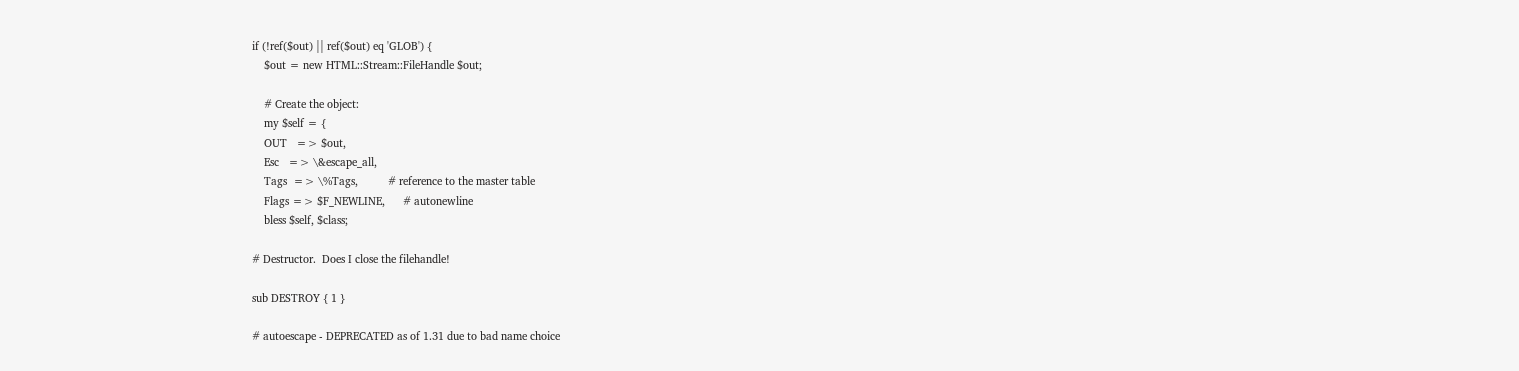if (!ref($out) || ref($out) eq 'GLOB') {
    $out = new HTML::Stream::FileHandle $out;

    # Create the object:
    my $self = {
    OUT   => $out,
    Esc   => \&escape_all,
    Tags  => \%Tags,          # reference to the master table
    Flags => $F_NEWLINE,      # autonewline
    bless $self, $class;

# Destructor.  Does I close the filehandle!

sub DESTROY { 1 }

# autoescape - DEPRECATED as of 1.31 due to bad name choice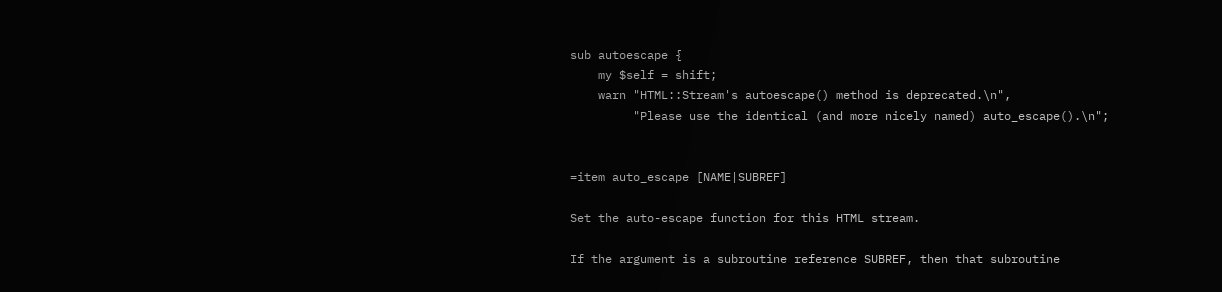sub autoescape {
    my $self = shift;
    warn "HTML::Stream's autoescape() method is deprecated.\n",
         "Please use the identical (and more nicely named) auto_escape().\n";


=item auto_escape [NAME|SUBREF]

Set the auto-escape function for this HTML stream.

If the argument is a subroutine reference SUBREF, then that subroutine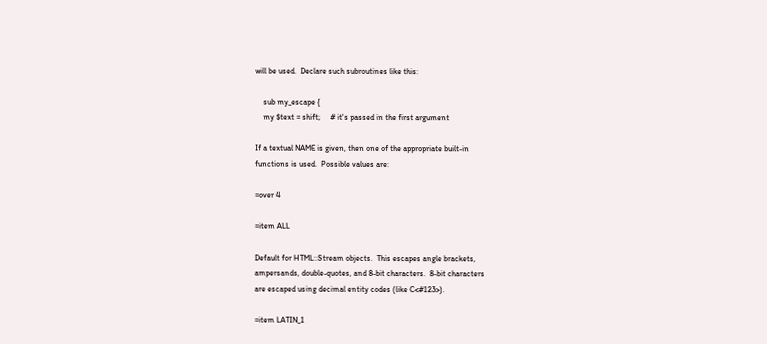will be used.  Declare such subroutines like this:

    sub my_escape {
    my $text = shift;     # it's passed in the first argument

If a textual NAME is given, then one of the appropriate built-in
functions is used.  Possible values are:

=over 4

=item ALL

Default for HTML::Stream objects.  This escapes angle brackets,
ampersands, double-quotes, and 8-bit characters.  8-bit characters
are escaped using decimal entity codes (like C<#123>).

=item LATIN_1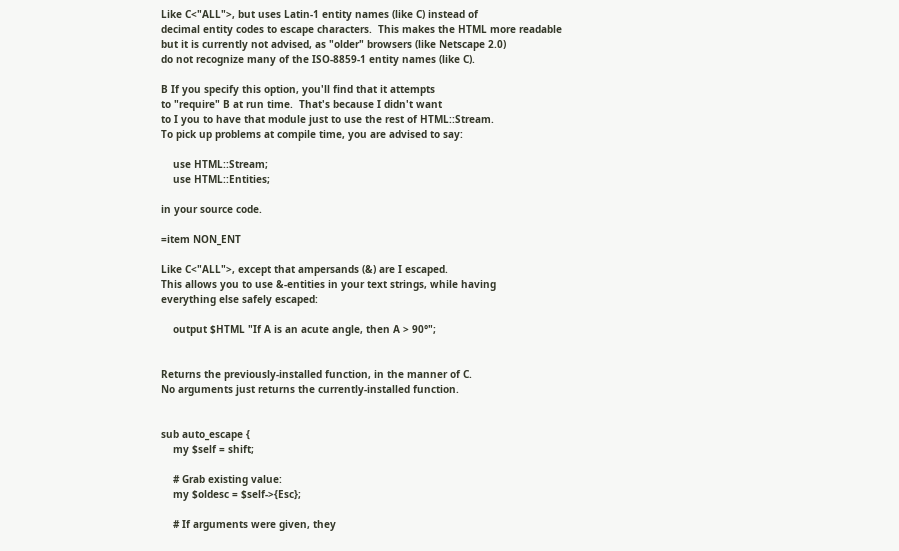Like C<"ALL">, but uses Latin-1 entity names (like C) instead of
decimal entity codes to escape characters.  This makes the HTML more readable
but it is currently not advised, as "older" browsers (like Netscape 2.0)
do not recognize many of the ISO-8859-1 entity names (like C).

B If you specify this option, you'll find that it attempts
to "require" B at run time.  That's because I didn't want
to I you to have that module just to use the rest of HTML::Stream.
To pick up problems at compile time, you are advised to say:

    use HTML::Stream;
    use HTML::Entities;

in your source code.

=item NON_ENT

Like C<"ALL">, except that ampersands (&) are I escaped.
This allows you to use &-entities in your text strings, while having
everything else safely escaped:

    output $HTML "If A is an acute angle, then A > 90°";


Returns the previously-installed function, in the manner of C.
No arguments just returns the currently-installed function.


sub auto_escape {
    my $self = shift;

    # Grab existing value:
    my $oldesc = $self->{Esc};

    # If arguments were given, they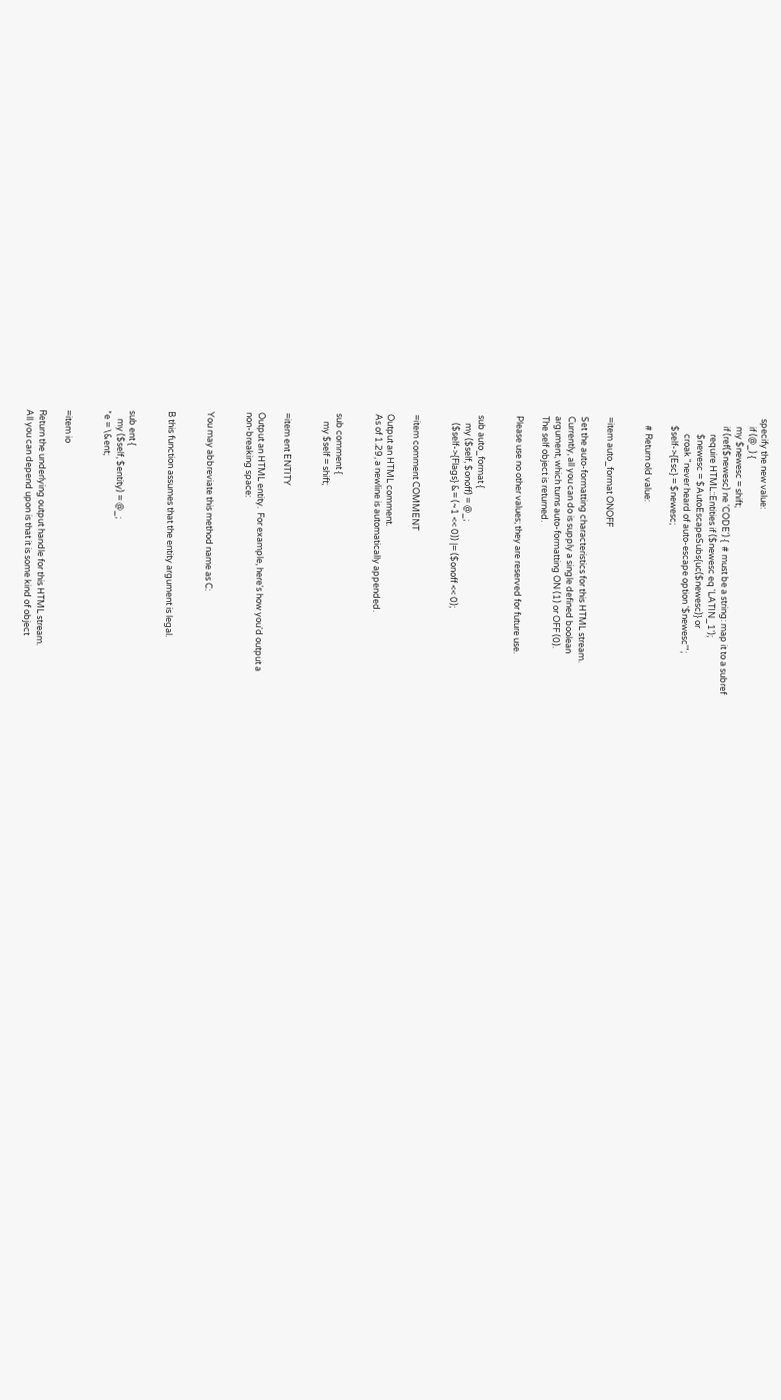specify the new value:
    if (@_) {
    my $newesc = shift;
    if (ref($newesc) ne 'CODE') {  # must be a string: map it to a subref
        require HTML::Entities if ($newesc eq 'LATIN_1');
        $newesc = $AutoEscapeSubs{uc($newesc)} or
        croak "never heard of auto-escape option '$newesc'";
    $self->{Esc} = $newesc;

    # Return old value:


=item auto_format ONOFF

Set the auto-formatting characteristics for this HTML stream.
Currently, all you can do is supply a single defined boolean
argument, which turns auto-formatting ON (1) or OFF (0).
The self object is returned.

Please use no other values; they are reserved for future use.


sub auto_format {
    my ($self, $onoff) = @_;
    ($self->{Flags} &= (~1 << 0)) |= ($onoff << 0);


=item comment COMMENT

Output an HTML comment.
As of 1.29, a newline is automatically appended.


sub comment {
    my $self = shift;


=item ent ENTITY

Output an HTML entity.  For example, here's how you'd output a
non-breaking space:


You may abbreviate this method name as C:


B this function assumes that the entity argument is legal.


sub ent {
    my ($self, $entity) = @_;
*e = \&ent;


=item io

Return the underlying output handle for this HTML stream.
All you can depend upon is that it is some kind of object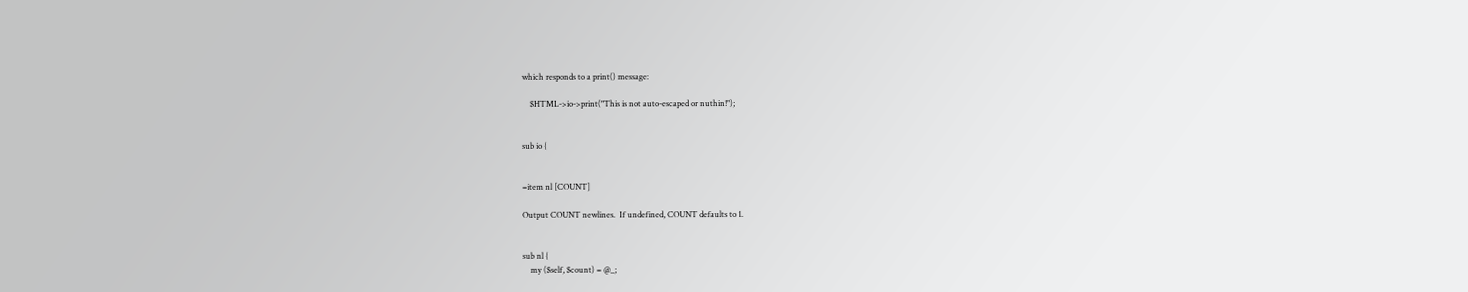which responds to a print() message:

    $HTML->io->print("This is not auto-escaped or nuthin!");


sub io {


=item nl [COUNT]

Output COUNT newlines.  If undefined, COUNT defaults to 1.


sub nl {
    my ($self, $count) = @_;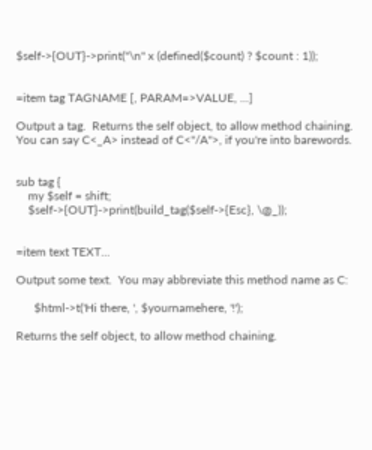$self->{OUT}->print("\n" x (defined($count) ? $count : 1));


=item tag TAGNAME [, PARAM=>VALUE, ...]

Output a tag.  Returns the self object, to allow method chaining.
You can say C<_A> instead of C<"/A">, if you're into barewords.


sub tag {
    my $self = shift;
    $self->{OUT}->print(build_tag($self->{Esc}, \@_));


=item text TEXT...

Output some text.  You may abbreviate this method name as C:

      $html->t('Hi there, ', $yournamehere, '!');

Returns the self object, to allow method chaining.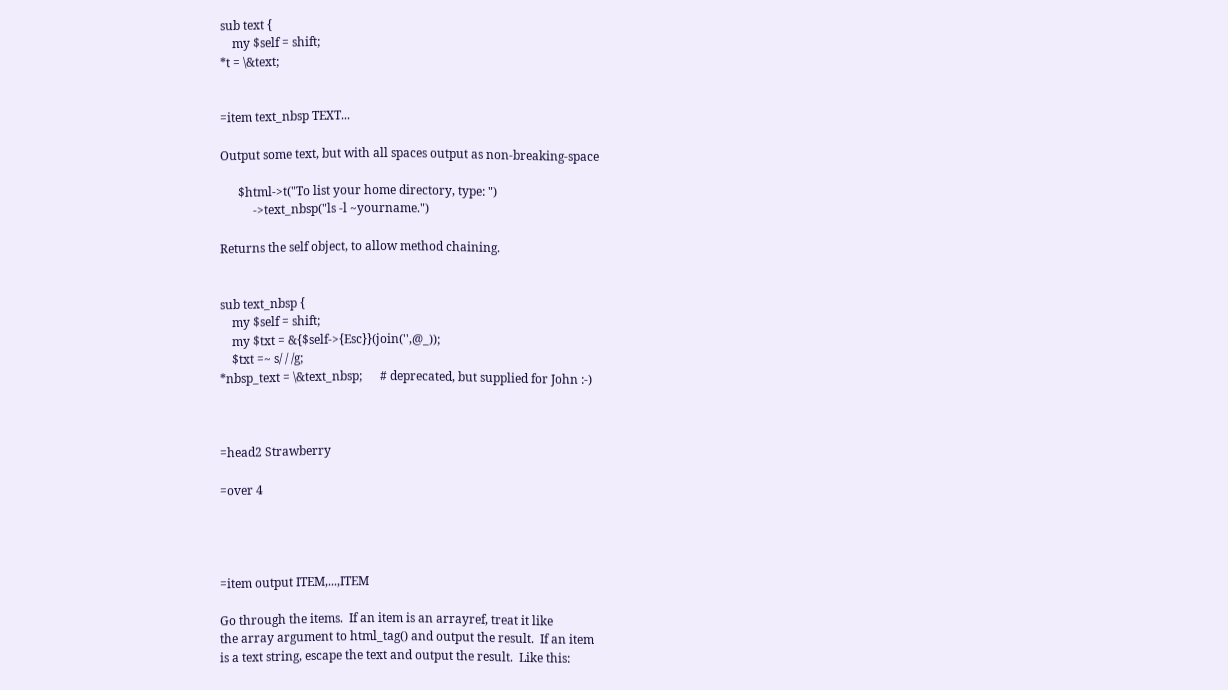sub text {
    my $self = shift;
*t = \&text;


=item text_nbsp TEXT...

Output some text, but with all spaces output as non-breaking-space

      $html->t("To list your home directory, type: ")
           ->text_nbsp("ls -l ~yourname.")

Returns the self object, to allow method chaining.


sub text_nbsp {
    my $self = shift;
    my $txt = &{$self->{Esc}}(join('',@_));
    $txt =~ s/ / /g;
*nbsp_text = \&text_nbsp;      # deprecated, but supplied for John :-)



=head2 Strawberry

=over 4




=item output ITEM,...,ITEM

Go through the items.  If an item is an arrayref, treat it like
the array argument to html_tag() and output the result.  If an item
is a text string, escape the text and output the result.  Like this: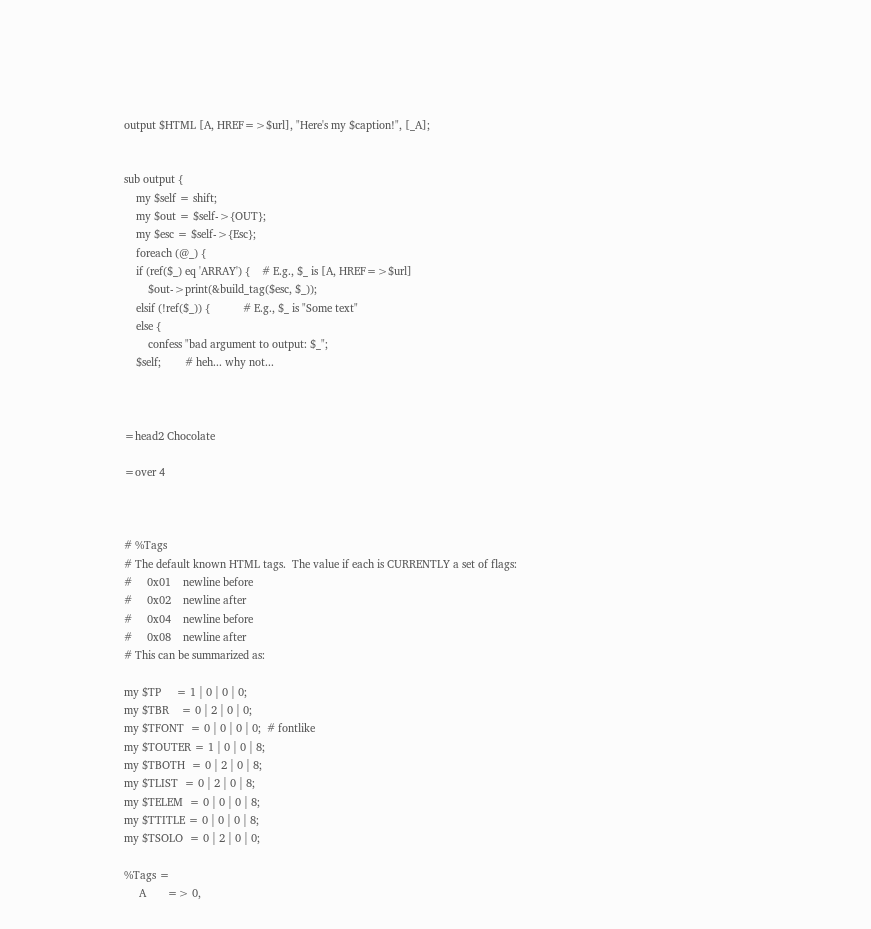output $HTML [A, HREF=>$url], "Here's my $caption!", [_A];


sub output {
    my $self = shift;
    my $out = $self->{OUT};
    my $esc = $self->{Esc};
    foreach (@_) {
    if (ref($_) eq 'ARRAY') {    # E.g., $_ is [A, HREF=>$url]
        $out->print(&build_tag($esc, $_));
    elsif (!ref($_)) {           # E.g., $_ is "Some text"
    else {
        confess "bad argument to output: $_";
    $self;        # heh... why not...



=head2 Chocolate

=over 4



# %Tags
# The default known HTML tags.  The value if each is CURRENTLY a set of flags:
#     0x01    newline before
#     0x02    newline after
#     0x04    newline before
#     0x08    newline after
# This can be summarized as:

my $TP     = 1 | 0 | 0 | 0;
my $TBR    = 0 | 2 | 0 | 0;
my $TFONT  = 0 | 0 | 0 | 0;  # fontlike
my $TOUTER = 1 | 0 | 0 | 8;
my $TBOTH  = 0 | 2 | 0 | 8;
my $TLIST  = 0 | 2 | 0 | 8;
my $TELEM  = 0 | 0 | 0 | 8;
my $TTITLE = 0 | 0 | 0 | 8;
my $TSOLO  = 0 | 2 | 0 | 0;

%Tags =
     A       => 0,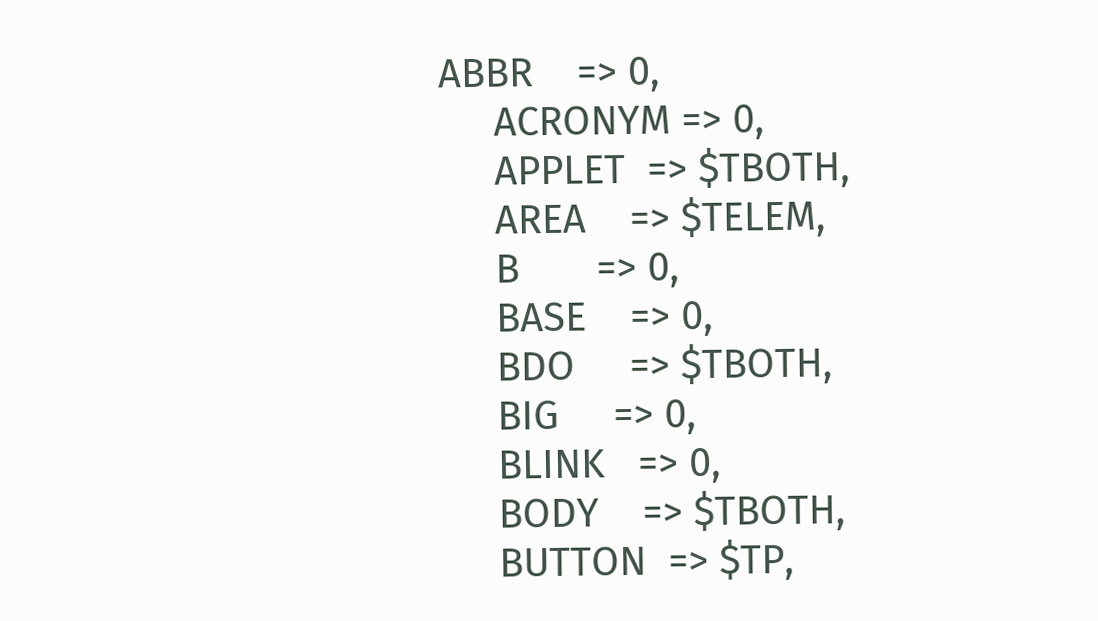ABBR    => 0,
     ACRONYM => 0,
     APPLET  => $TBOTH,
     AREA    => $TELEM,
     B       => 0,
     BASE    => 0,
     BDO     => $TBOTH,
     BIG     => 0,
     BLINK   => 0,
     BODY    => $TBOTH,
     BUTTON  => $TP,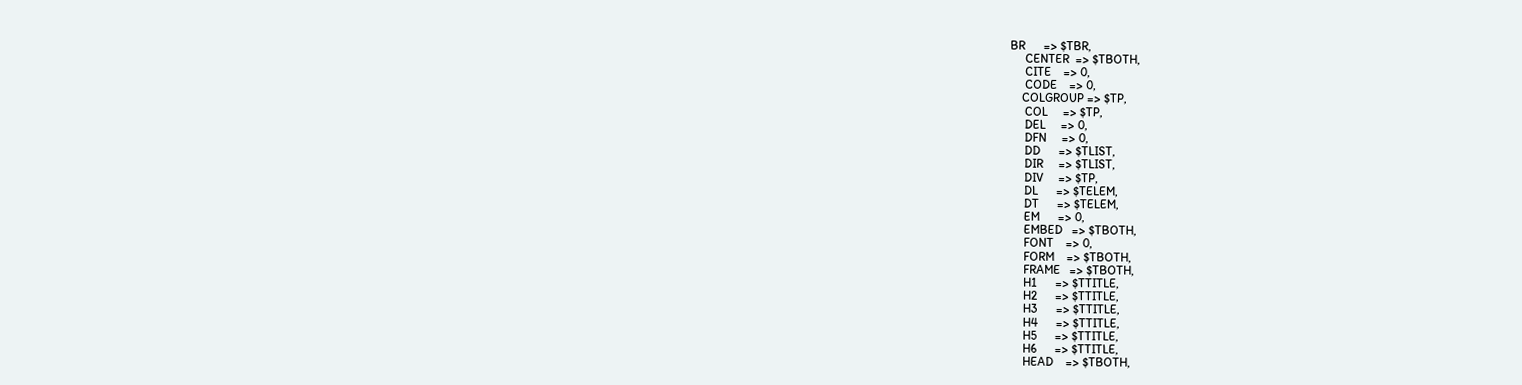BR      => $TBR,
     CENTER  => $TBOTH,
     CITE    => 0,
     CODE    => 0,
    COLGROUP => $TP,
     COL     => $TP,
     DEL     => 0,
     DFN     => 0,
     DD      => $TLIST,
     DIR     => $TLIST,
     DIV     => $TP,
     DL      => $TELEM,
     DT      => $TELEM,
     EM      => 0,
     EMBED   => $TBOTH,
     FONT    => 0,
     FORM    => $TBOTH,
     FRAME   => $TBOTH,
     H1      => $TTITLE,
     H2      => $TTITLE,
     H3      => $TTITLE,
     H4      => $TTITLE,
     H5      => $TTITLE,
     H6      => $TTITLE,
     HEAD    => $TBOTH,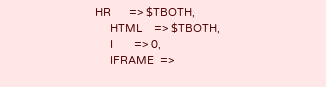HR      => $TBOTH,
     HTML    => $TBOTH,
     I       => 0,
     IFRAME  =>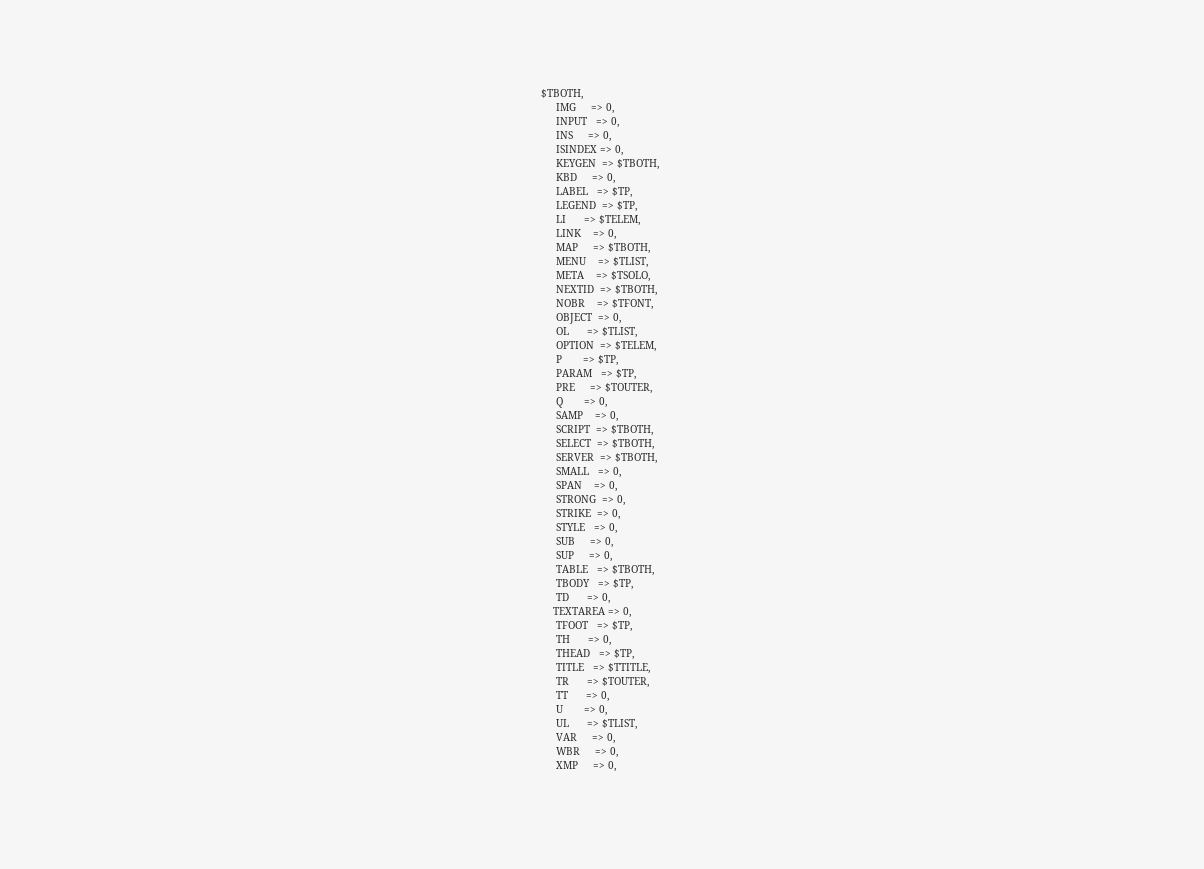$TBOTH,
     IMG     => 0,
     INPUT   => 0,
     INS     => 0,
     ISINDEX => 0,
     KEYGEN  => $TBOTH,
     KBD     => 0,
     LABEL   => $TP,
     LEGEND  => $TP,
     LI      => $TELEM,
     LINK    => 0,
     MAP     => $TBOTH,
     MENU    => $TLIST,
     META    => $TSOLO,
     NEXTID  => $TBOTH,
     NOBR    => $TFONT,
     OBJECT  => 0,
     OL      => $TLIST,
     OPTION  => $TELEM,
     P       => $TP,
     PARAM   => $TP,
     PRE     => $TOUTER,
     Q       => 0,
     SAMP    => 0,
     SCRIPT  => $TBOTH,
     SELECT  => $TBOTH,
     SERVER  => $TBOTH,
     SMALL   => 0,
     SPAN    => 0,
     STRONG  => 0,
     STRIKE  => 0,
     STYLE   => 0,
     SUB     => 0,
     SUP     => 0,
     TABLE   => $TBOTH,
     TBODY   => $TP,
     TD      => 0,
    TEXTAREA => 0,
     TFOOT   => $TP,
     TH      => 0,
     THEAD   => $TP,
     TITLE   => $TTITLE,
     TR      => $TOUTER,
     TT      => 0,
     U       => 0,
     UL      => $TLIST,
     VAR     => 0,
     WBR     => 0,
     XMP     => 0,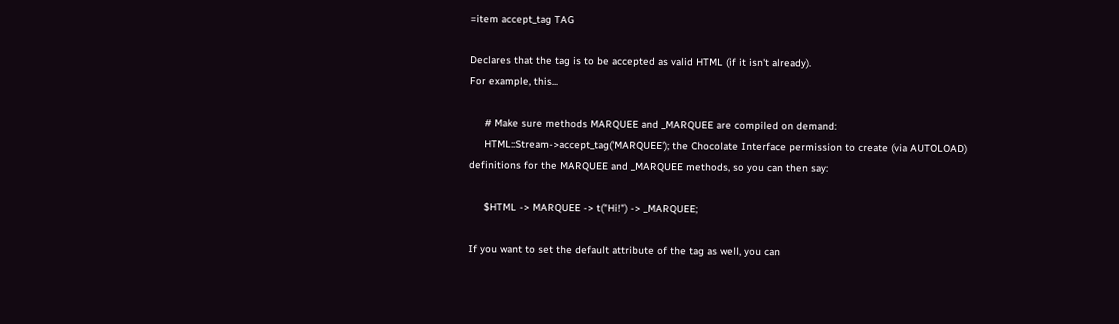=item accept_tag TAG

Declares that the tag is to be accepted as valid HTML (if it isn't already).
For example, this...

     # Make sure methods MARQUEE and _MARQUEE are compiled on demand:
     HTML::Stream->accept_tag('MARQUEE'); the Chocolate Interface permission to create (via AUTOLOAD)
definitions for the MARQUEE and _MARQUEE methods, so you can then say:

     $HTML -> MARQUEE -> t("Hi!") -> _MARQUEE;

If you want to set the default attribute of the tag as well, you can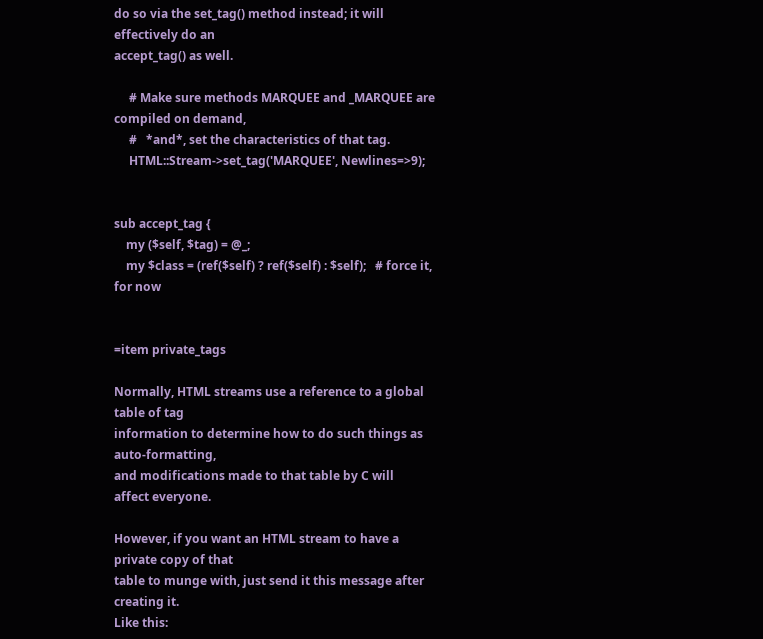do so via the set_tag() method instead; it will effectively do an
accept_tag() as well.

     # Make sure methods MARQUEE and _MARQUEE are compiled on demand,
     #   *and*, set the characteristics of that tag.
     HTML::Stream->set_tag('MARQUEE', Newlines=>9);


sub accept_tag {
    my ($self, $tag) = @_;
    my $class = (ref($self) ? ref($self) : $self);   # force it, for now


=item private_tags

Normally, HTML streams use a reference to a global table of tag
information to determine how to do such things as auto-formatting,
and modifications made to that table by C will
affect everyone.

However, if you want an HTML stream to have a private copy of that
table to munge with, just send it this message after creating it.
Like this: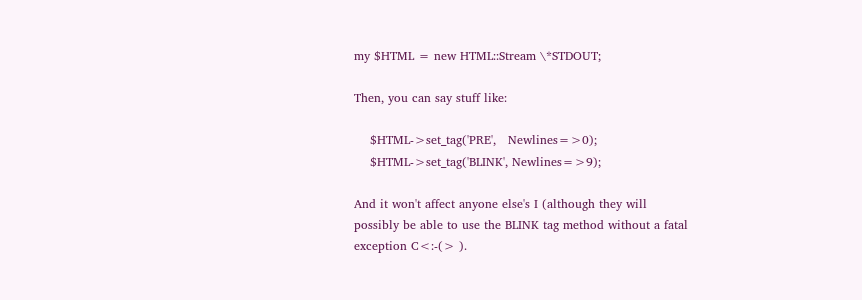my $HTML = new HTML::Stream \*STDOUT;

Then, you can say stuff like:

    $HTML->set_tag('PRE',   Newlines=>0);
    $HTML->set_tag('BLINK', Newlines=>9);

And it won't affect anyone else's I (although they will
possibly be able to use the BLINK tag method without a fatal
exception C<:-(> ).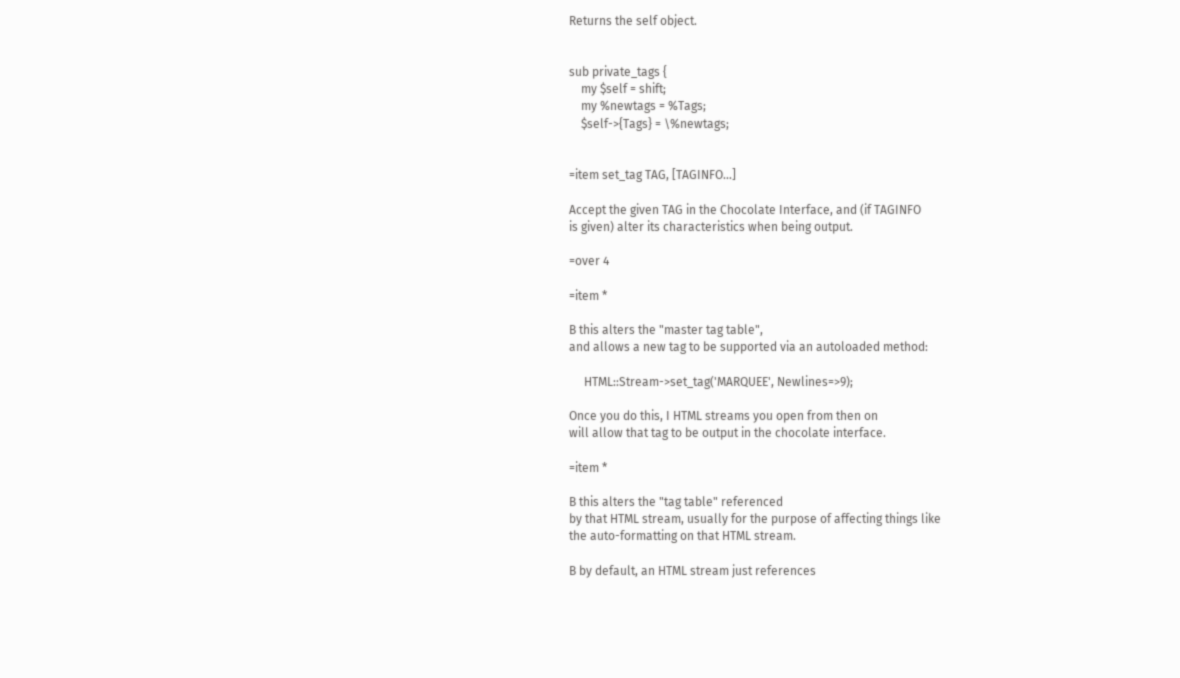Returns the self object.


sub private_tags {
    my $self = shift;
    my %newtags = %Tags;
    $self->{Tags} = \%newtags;


=item set_tag TAG, [TAGINFO...]

Accept the given TAG in the Chocolate Interface, and (if TAGINFO
is given) alter its characteristics when being output.

=over 4

=item *

B this alters the "master tag table",
and allows a new tag to be supported via an autoloaded method:

     HTML::Stream->set_tag('MARQUEE', Newlines=>9);

Once you do this, I HTML streams you open from then on
will allow that tag to be output in the chocolate interface.

=item *

B this alters the "tag table" referenced
by that HTML stream, usually for the purpose of affecting things like
the auto-formatting on that HTML stream.

B by default, an HTML stream just references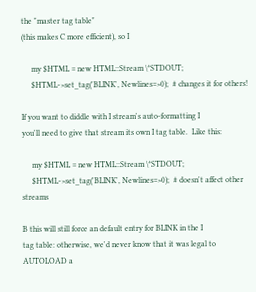the "master tag table"
(this makes C more efficient), so I

     my $HTML = new HTML::Stream \*STDOUT;
     $HTML->set_tag('BLINK', Newlines=>0);  # changes it for others!

If you want to diddle with I stream's auto-formatting I
you'll need to give that stream its own I tag table.  Like this:

     my $HTML = new HTML::Stream \*STDOUT;
     $HTML->set_tag('BLINK', Newlines=>0);  # doesn't affect other streams

B this will still force an default entry for BLINK in the I
tag table: otherwise, we'd never know that it was legal to AUTOLOAD a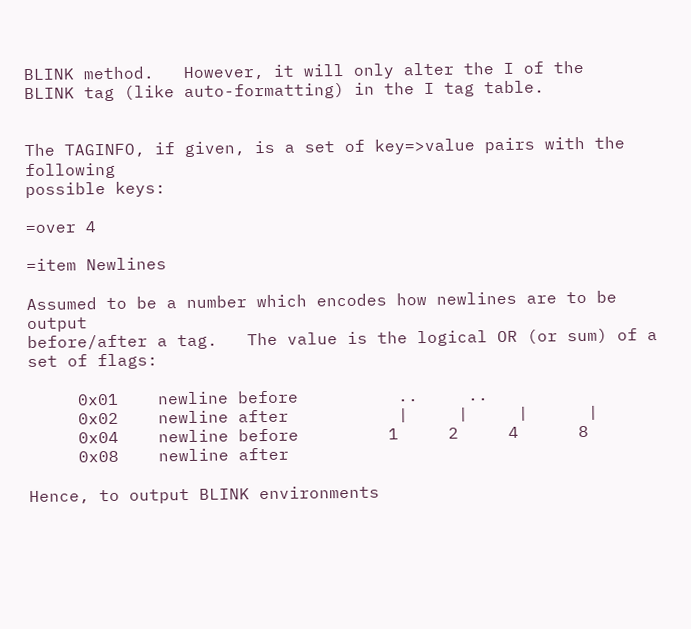BLINK method.   However, it will only alter the I of the
BLINK tag (like auto-formatting) in the I tag table.


The TAGINFO, if given, is a set of key=>value pairs with the following
possible keys:

=over 4

=item Newlines

Assumed to be a number which encodes how newlines are to be output
before/after a tag.   The value is the logical OR (or sum) of a set of flags:

     0x01    newline before          ..     ..
     0x02    newline after           |     |     |      |
     0x04    newline before         1     2     4      8
     0x08    newline after

Hence, to output BLINK environments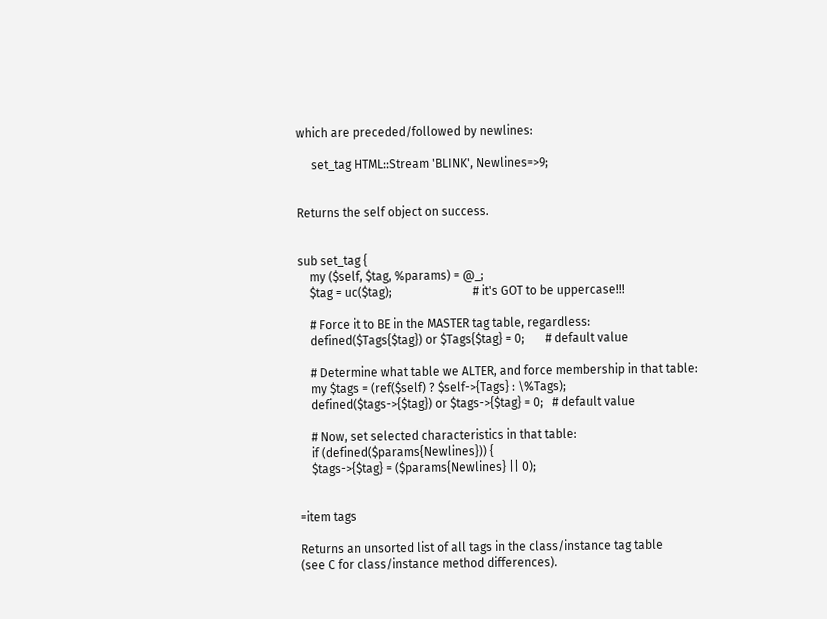which are preceded/followed by newlines:

     set_tag HTML::Stream 'BLINK', Newlines=>9;


Returns the self object on success.


sub set_tag {
    my ($self, $tag, %params) = @_;
    $tag = uc($tag);                           # it's GOT to be uppercase!!!

    # Force it to BE in the MASTER tag table, regardless:
    defined($Tags{$tag}) or $Tags{$tag} = 0;       # default value

    # Determine what table we ALTER, and force membership in that table:
    my $tags = (ref($self) ? $self->{Tags} : \%Tags);
    defined($tags->{$tag}) or $tags->{$tag} = 0;   # default value

    # Now, set selected characteristics in that table:
    if (defined($params{Newlines})) {
    $tags->{$tag} = ($params{Newlines} || 0);


=item tags

Returns an unsorted list of all tags in the class/instance tag table
(see C for class/instance method differences).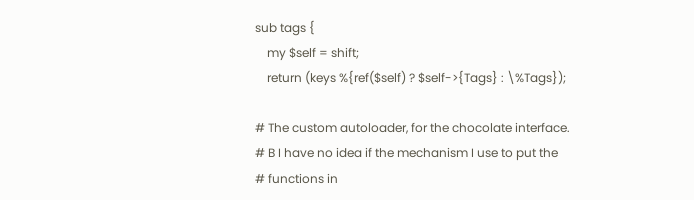sub tags {
    my $self = shift;
    return (keys %{ref($self) ? $self->{Tags} : \%Tags});

# The custom autoloader, for the chocolate interface.
# B I have no idea if the mechanism I use to put the
# functions in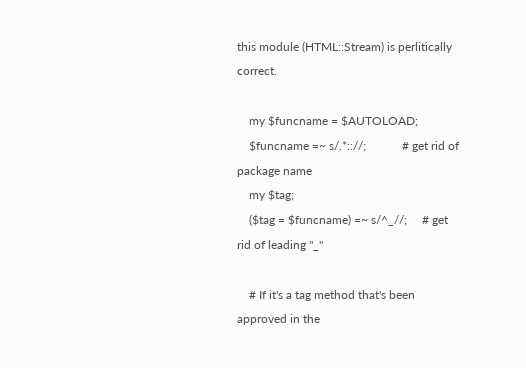this module (HTML::Stream) is perlitically correct.

    my $funcname = $AUTOLOAD;
    $funcname =~ s/.*:://;            # get rid of package name
    my $tag;
    ($tag = $funcname) =~ s/^_//;     # get rid of leading "_"

    # If it's a tag method that's been approved in the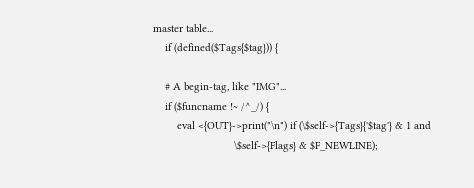master table...
    if (defined($Tags{$tag})) {

    # A begin-tag, like "IMG"...
    if ($funcname !~ /^_/) {
        eval <{OUT}->print("\n") if (\$self->{Tags}{'$tag'} & 1 and
                           \$self->{Flags} & $F_NEWLINE);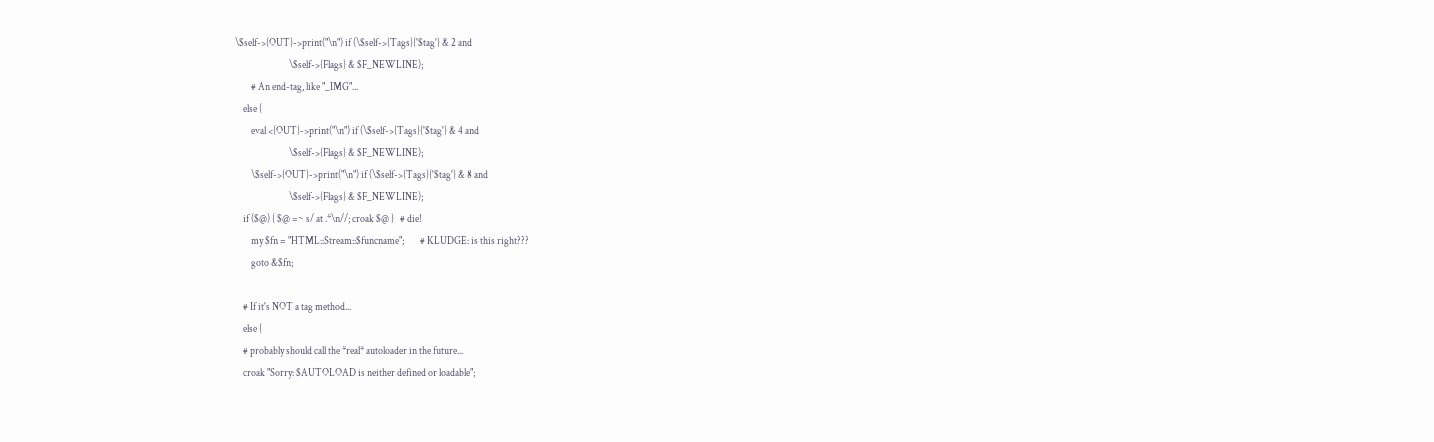\$self->{OUT}->print("\n") if (\$self->{Tags}{'$tag'} & 2 and
                           \$self->{Flags} & $F_NEWLINE);
        # An end-tag, like "_IMG"...
    else {
        eval <{OUT}->print("\n") if (\$self->{Tags}{'$tag'} & 4 and
                           \$self->{Flags} & $F_NEWLINE);
        \$self->{OUT}->print("\n") if (\$self->{Tags}{'$tag'} & 8 and
                           \$self->{Flags} & $F_NEWLINE);
    if ($@) { $@ =~ s/ at .*\n//; croak $@ }   # die!
        my $fn = "HTML::Stream::$funcname";        # KLUDGE: is this right???
        goto &$fn;

    # If it's NOT a tag method...
    else {
    # probably should call the *real* autoloader in the future...
    croak "Sorry: $AUTOLOAD is neither defined or loadable";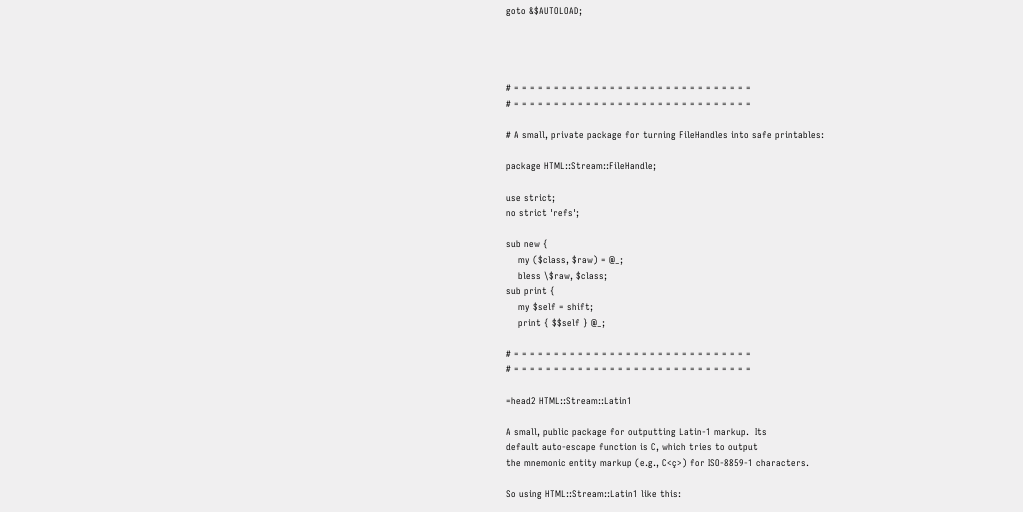goto &$AUTOLOAD;




# = = = = = = = = = = = = = = = = = = = = = = = = = = = = = =
# = = = = = = = = = = = = = = = = = = = = = = = = = = = = = =

# A small, private package for turning FileHandles into safe printables:

package HTML::Stream::FileHandle;

use strict;
no strict 'refs';

sub new {
    my ($class, $raw) = @_;
    bless \$raw, $class;
sub print {
    my $self = shift;
    print { $$self } @_;

# = = = = = = = = = = = = = = = = = = = = = = = = = = = = = =
# = = = = = = = = = = = = = = = = = = = = = = = = = = = = = =

=head2 HTML::Stream::Latin1

A small, public package for outputting Latin-1 markup.  Its
default auto-escape function is C, which tries to output
the mnemonic entity markup (e.g., C<ç>) for ISO-8859-1 characters.

So using HTML::Stream::Latin1 like this: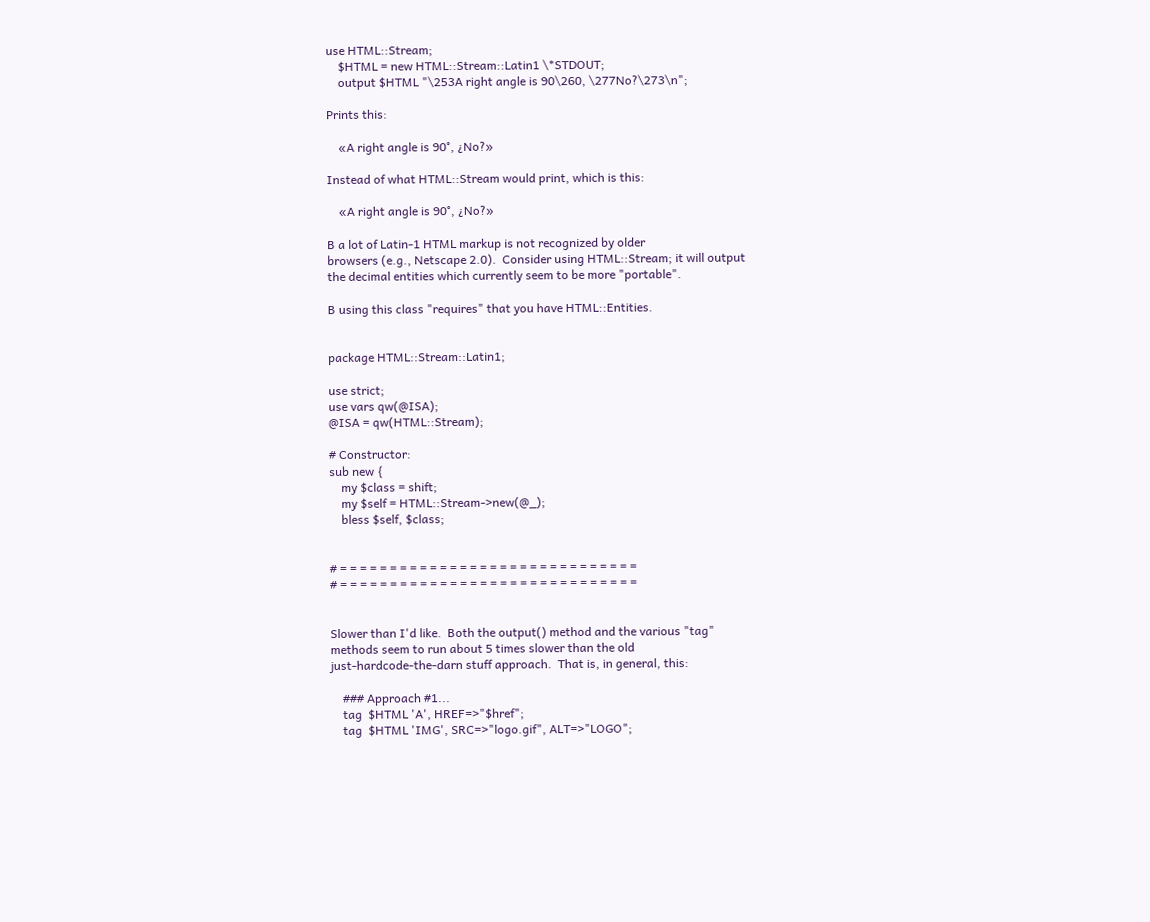use HTML::Stream;
    $HTML = new HTML::Stream::Latin1 \*STDOUT;
    output $HTML "\253A right angle is 90\260, \277No?\273\n";

Prints this:

    «A right angle is 90°, ¿No?»

Instead of what HTML::Stream would print, which is this:

    «A right angle is 90°, ¿No?»

B a lot of Latin-1 HTML markup is not recognized by older
browsers (e.g., Netscape 2.0).  Consider using HTML::Stream; it will output
the decimal entities which currently seem to be more "portable".

B using this class "requires" that you have HTML::Entities.


package HTML::Stream::Latin1;

use strict;
use vars qw(@ISA);
@ISA = qw(HTML::Stream);

# Constructor:
sub new {
    my $class = shift;
    my $self = HTML::Stream->new(@_);
    bless $self, $class;


# = = = = = = = = = = = = = = = = = = = = = = = = = = = = = =
# = = = = = = = = = = = = = = = = = = = = = = = = = = = = = =


Slower than I'd like.  Both the output() method and the various "tag"
methods seem to run about 5 times slower than the old
just-hardcode-the-darn stuff approach.  That is, in general, this:

    ### Approach #1...
    tag  $HTML 'A', HREF=>"$href";
    tag  $HTML 'IMG', SRC=>"logo.gif", ALT=>"LOGO";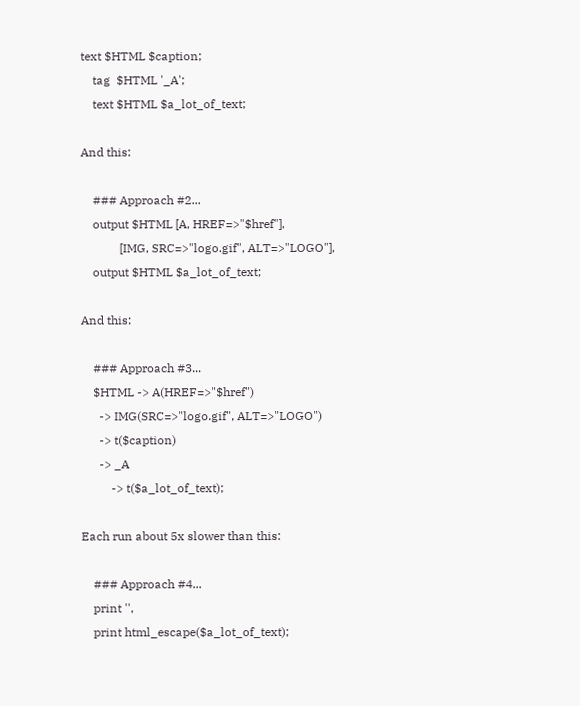text $HTML $caption;
    tag  $HTML '_A';
    text $HTML $a_lot_of_text;

And this:

    ### Approach #2...
    output $HTML [A, HREF=>"$href"],
             [IMG, SRC=>"logo.gif", ALT=>"LOGO"],
    output $HTML $a_lot_of_text;

And this:

    ### Approach #3...
    $HTML -> A(HREF=>"$href")
      -> IMG(SRC=>"logo.gif", ALT=>"LOGO")
      -> t($caption)
      -> _A
          -> t($a_lot_of_text);

Each run about 5x slower than this:

    ### Approach #4...
    print '',
    print html_escape($a_lot_of_text);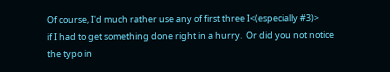Of course, I'd much rather use any of first three I<(especially #3)>
if I had to get something done right in a hurry.  Or did you not notice
the typo in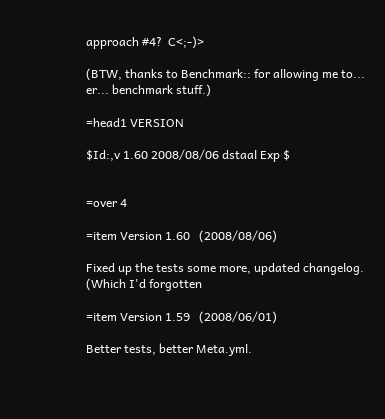approach #4?  C<;-)>

(BTW, thanks to Benchmark:: for allowing me to... er... benchmark stuff.)

=head1 VERSION

$Id:,v 1.60 2008/08/06 dstaal Exp $


=over 4

=item Version 1.60   (2008/08/06)

Fixed up the tests some more, updated changelog.  (Which I'd forgotten

=item Version 1.59   (2008/06/01)

Better tests, better Meta.yml.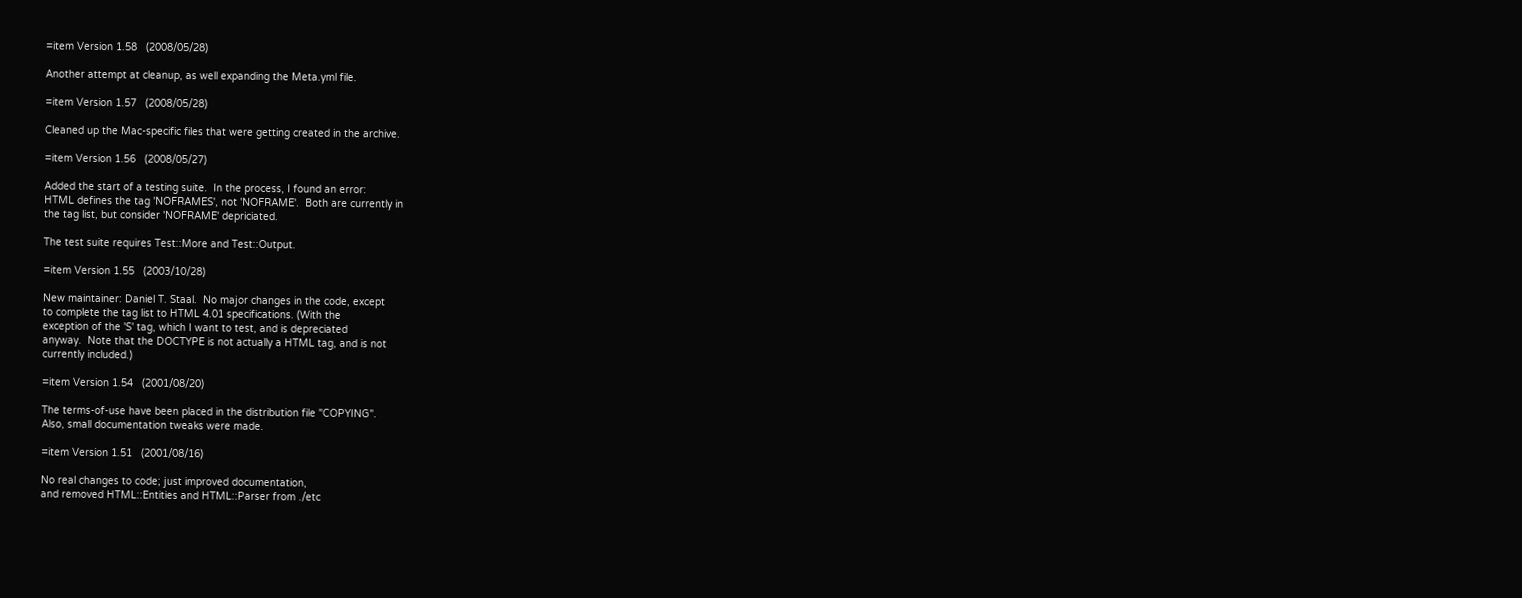=item Version 1.58   (2008/05/28)

Another attempt at cleanup, as well expanding the Meta.yml file.

=item Version 1.57   (2008/05/28)

Cleaned up the Mac-specific files that were getting created in the archive.

=item Version 1.56   (2008/05/27)

Added the start of a testing suite.  In the process, I found an error:
HTML defines the tag 'NOFRAMES', not 'NOFRAME'.  Both are currently in
the tag list, but consider 'NOFRAME' depriciated.

The test suite requires Test::More and Test::Output.

=item Version 1.55   (2003/10/28)

New maintainer: Daniel T. Staal.  No major changes in the code, except
to complete the tag list to HTML 4.01 specifications. (With the
exception of the 'S' tag, which I want to test, and is depreciated
anyway.  Note that the DOCTYPE is not actually a HTML tag, and is not
currently included.)

=item Version 1.54   (2001/08/20)

The terms-of-use have been placed in the distribution file "COPYING".
Also, small documentation tweaks were made.

=item Version 1.51   (2001/08/16)

No real changes to code; just improved documentation,
and removed HTML::Entities and HTML::Parser from ./etc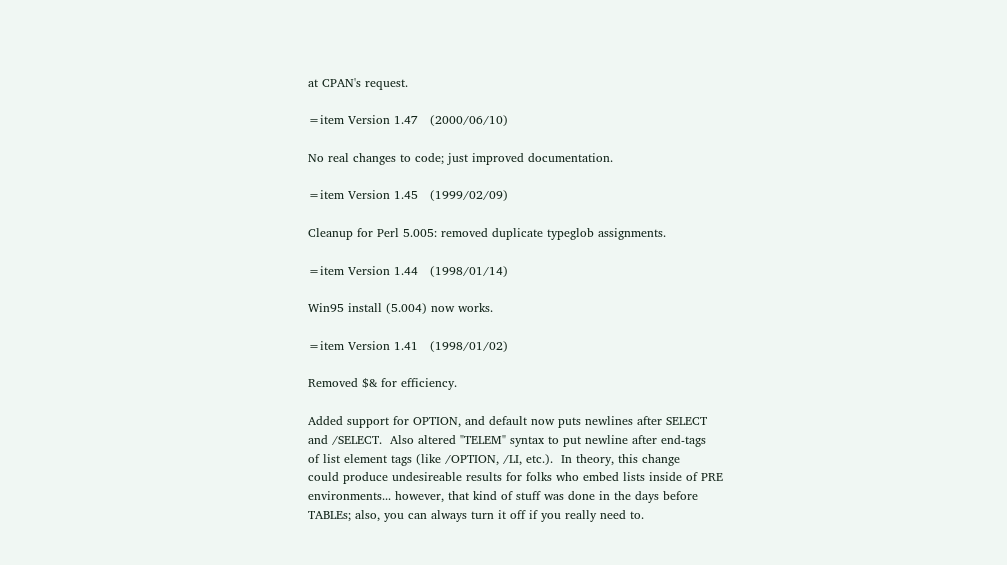at CPAN's request.

=item Version 1.47   (2000/06/10)

No real changes to code; just improved documentation.

=item Version 1.45   (1999/02/09)

Cleanup for Perl 5.005: removed duplicate typeglob assignments.

=item Version 1.44   (1998/01/14)

Win95 install (5.004) now works.

=item Version 1.41   (1998/01/02)

Removed $& for efficiency.

Added support for OPTION, and default now puts newlines after SELECT
and /SELECT.  Also altered "TELEM" syntax to put newline after end-tags
of list element tags (like /OPTION, /LI, etc.).  In theory, this change
could produce undesireable results for folks who embed lists inside of PRE
environments... however, that kind of stuff was done in the days before
TABLEs; also, you can always turn it off if you really need to.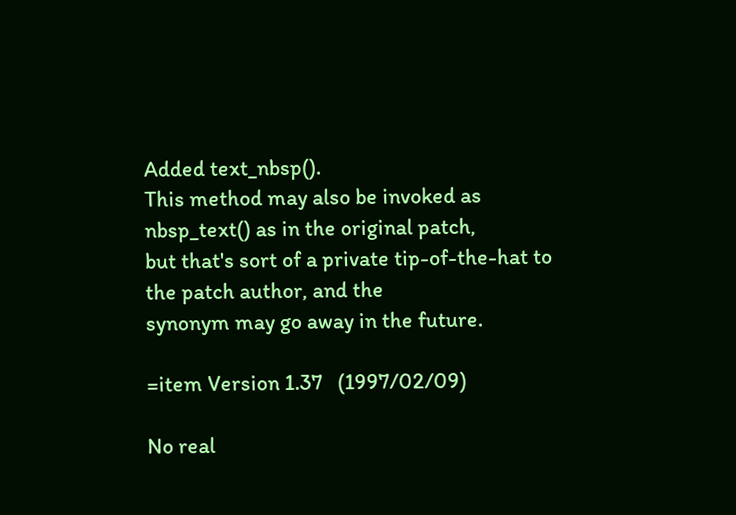Added text_nbsp().
This method may also be invoked as nbsp_text() as in the original patch,
but that's sort of a private tip-of-the-hat to the patch author, and the
synonym may go away in the future.

=item Version 1.37   (1997/02/09)

No real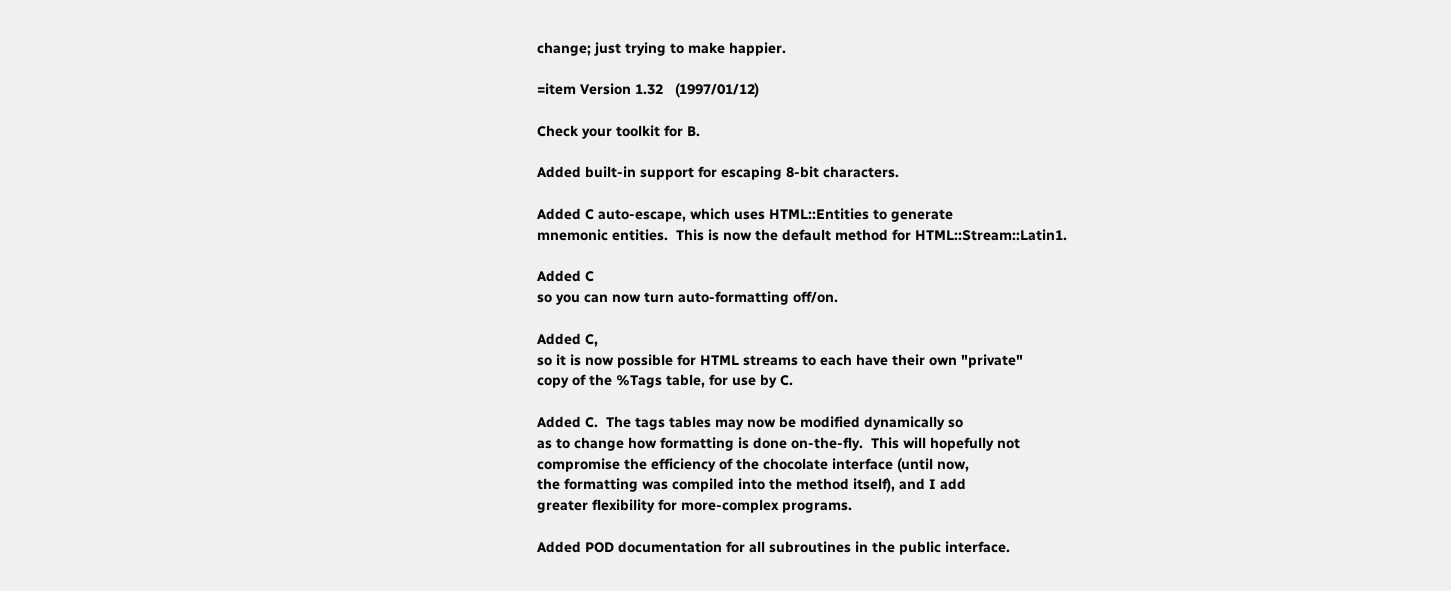change; just trying to make happier.

=item Version 1.32   (1997/01/12)

Check your toolkit for B.

Added built-in support for escaping 8-bit characters.

Added C auto-escape, which uses HTML::Entities to generate
mnemonic entities.  This is now the default method for HTML::Stream::Latin1.

Added C
so you can now turn auto-formatting off/on.

Added C,
so it is now possible for HTML streams to each have their own "private"
copy of the %Tags table, for use by C.

Added C.  The tags tables may now be modified dynamically so
as to change how formatting is done on-the-fly.  This will hopefully not
compromise the efficiency of the chocolate interface (until now,
the formatting was compiled into the method itself), and I add
greater flexibility for more-complex programs.

Added POD documentation for all subroutines in the public interface.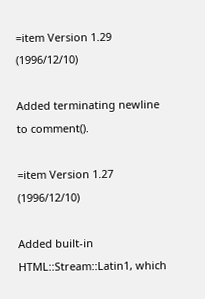=item Version 1.29   (1996/12/10)

Added terminating newline to comment().

=item Version 1.27   (1996/12/10)

Added built-in HTML::Stream::Latin1, which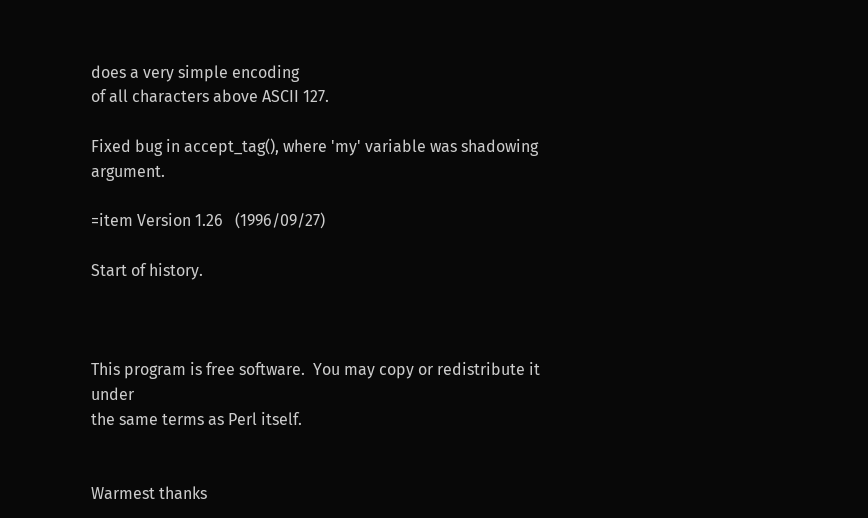does a very simple encoding
of all characters above ASCII 127.

Fixed bug in accept_tag(), where 'my' variable was shadowing argument.

=item Version 1.26   (1996/09/27)

Start of history.



This program is free software.  You may copy or redistribute it under
the same terms as Perl itself.


Warmest thanks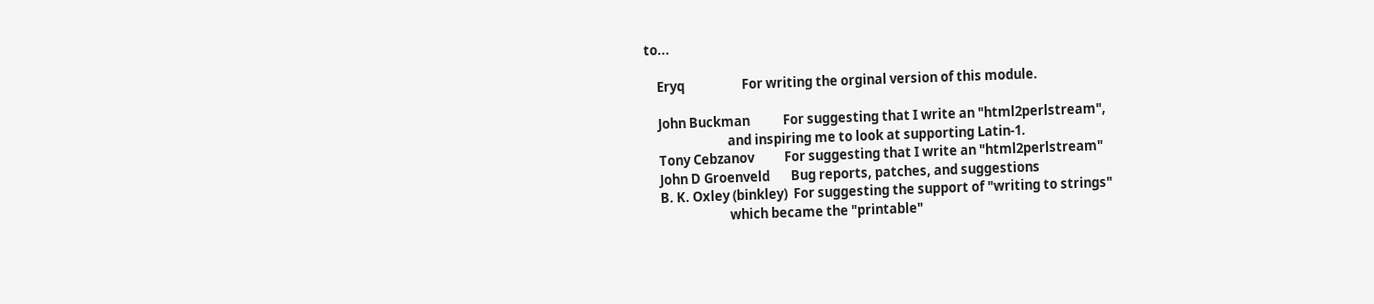to...

    Eryq                   For writing the orginal version of this module.

    John Buckman           For suggesting that I write an "html2perlstream",
                           and inspiring me to look at supporting Latin-1.
    Tony Cebzanov          For suggesting that I write an "html2perlstream"
    John D Groenveld       Bug reports, patches, and suggestions
    B. K. Oxley (binkley)  For suggesting the support of "writing to strings"
                           which became the "printable"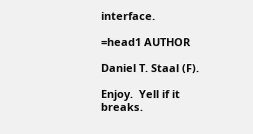interface.

=head1 AUTHOR

Daniel T. Staal (F).

Enjoy.  Yell if it breaks.